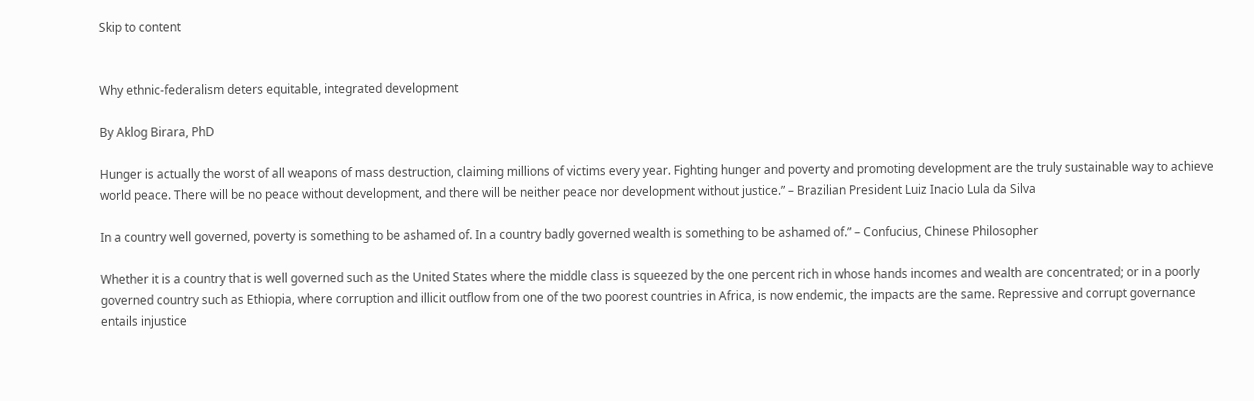Skip to content


Why ethnic-federalism deters equitable, integrated development

By Aklog Birara, PhD

Hunger is actually the worst of all weapons of mass destruction, claiming millions of victims every year. Fighting hunger and poverty and promoting development are the truly sustainable way to achieve world peace. There will be no peace without development, and there will be neither peace nor development without justice.” – Brazilian President Luiz Inacio Lula da Silva

In a country well governed, poverty is something to be ashamed of. In a country badly governed wealth is something to be ashamed of.” – Confucius, Chinese Philosopher

Whether it is a country that is well governed such as the United States where the middle class is squeezed by the one percent rich in whose hands incomes and wealth are concentrated; or in a poorly governed country such as Ethiopia, where corruption and illicit outflow from one of the two poorest countries in Africa, is now endemic, the impacts are the same. Repressive and corrupt governance entails injustice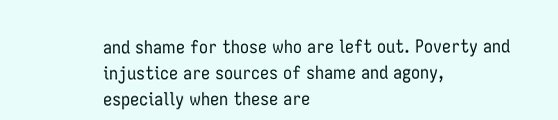and shame for those who are left out. Poverty and injustice are sources of shame and agony, especially when these are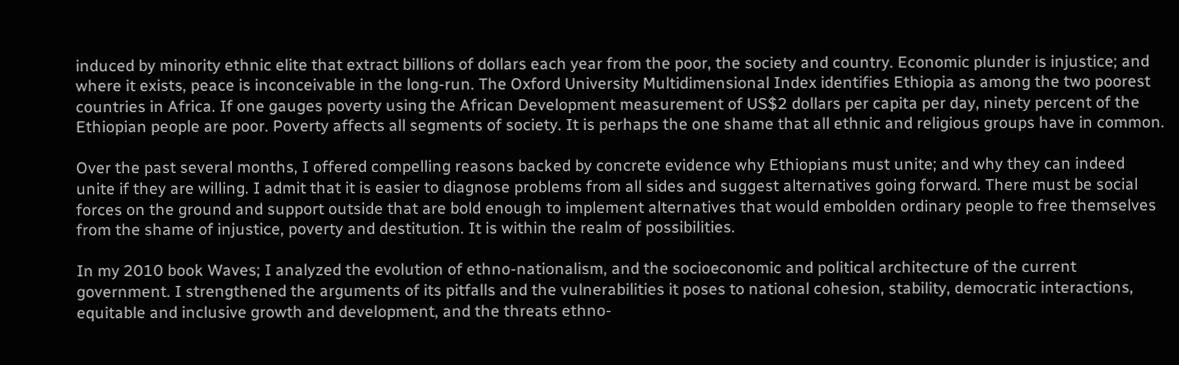induced by minority ethnic elite that extract billions of dollars each year from the poor, the society and country. Economic plunder is injustice; and where it exists, peace is inconceivable in the long-run. The Oxford University Multidimensional Index identifies Ethiopia as among the two poorest countries in Africa. If one gauges poverty using the African Development measurement of US$2 dollars per capita per day, ninety percent of the Ethiopian people are poor. Poverty affects all segments of society. It is perhaps the one shame that all ethnic and religious groups have in common.

Over the past several months, I offered compelling reasons backed by concrete evidence why Ethiopians must unite; and why they can indeed unite if they are willing. I admit that it is easier to diagnose problems from all sides and suggest alternatives going forward. There must be social forces on the ground and support outside that are bold enough to implement alternatives that would embolden ordinary people to free themselves from the shame of injustice, poverty and destitution. It is within the realm of possibilities.

In my 2010 book Waves; I analyzed the evolution of ethno-nationalism, and the socioeconomic and political architecture of the current government. I strengthened the arguments of its pitfalls and the vulnerabilities it poses to national cohesion, stability, democratic interactions, equitable and inclusive growth and development, and the threats ethno-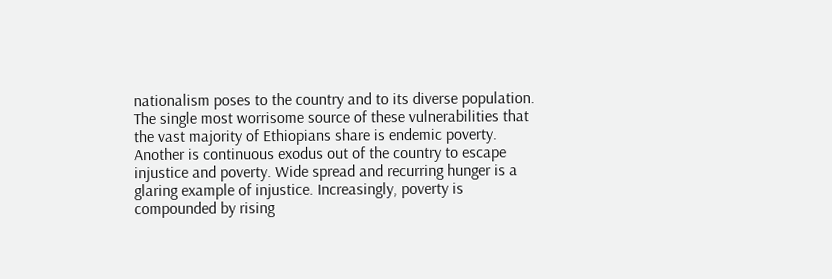nationalism poses to the country and to its diverse population. The single most worrisome source of these vulnerabilities that the vast majority of Ethiopians share is endemic poverty. Another is continuous exodus out of the country to escape injustice and poverty. Wide spread and recurring hunger is a glaring example of injustice. Increasingly, poverty is compounded by rising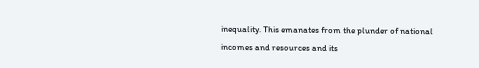inequality. This emanates from the plunder of national incomes and resources and its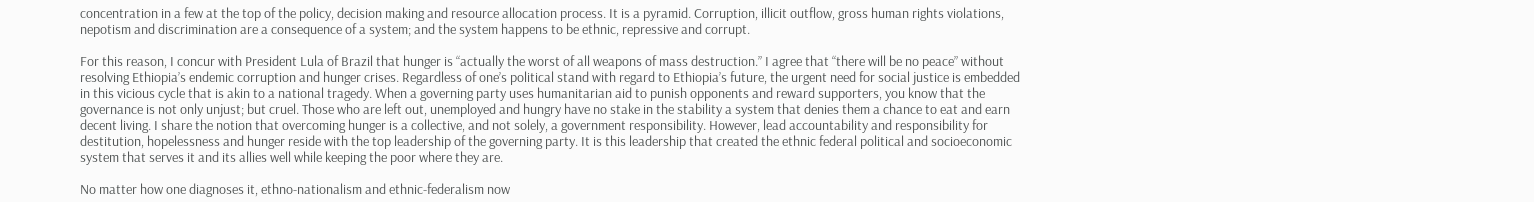concentration in a few at the top of the policy, decision making and resource allocation process. It is a pyramid. Corruption, illicit outflow, gross human rights violations, nepotism and discrimination are a consequence of a system; and the system happens to be ethnic, repressive and corrupt.

For this reason, I concur with President Lula of Brazil that hunger is “actually the worst of all weapons of mass destruction.” I agree that “there will be no peace” without resolving Ethiopia’s endemic corruption and hunger crises. Regardless of one’s political stand with regard to Ethiopia’s future, the urgent need for social justice is embedded in this vicious cycle that is akin to a national tragedy. When a governing party uses humanitarian aid to punish opponents and reward supporters, you know that the governance is not only unjust; but cruel. Those who are left out, unemployed and hungry have no stake in the stability a system that denies them a chance to eat and earn decent living. I share the notion that overcoming hunger is a collective, and not solely, a government responsibility. However, lead accountability and responsibility for destitution, hopelessness and hunger reside with the top leadership of the governing party. It is this leadership that created the ethnic federal political and socioeconomic system that serves it and its allies well while keeping the poor where they are.

No matter how one diagnoses it, ethno-nationalism and ethnic-federalism now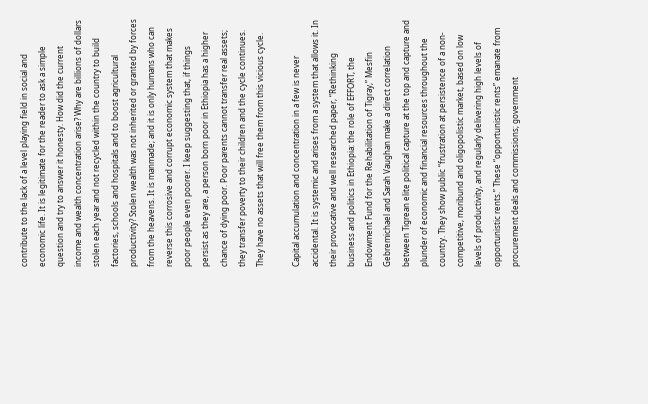contribute to the lack of a level playing field in social and economic life. It is legitimate for the reader to ask a simple question and try to answer it honesty. How did the current income and wealth concentration arise? Why are billions of dollars stolen each year and not recycled within the country to build factories, schools and hospitals and to boost agricultural productivity? Stolen wealth was not inherited or granted by forces from the heavens. It is manmade; and it is only humans who can reverse this corrosive and corrupt economic system that makes poor people even poorer. I keep suggesting that, if things persist as they are, a person born poor in Ethiopia has a higher chance of dying poor. Poor parents cannot transfer real assets; they transfer poverty to their children and the cycle continues. They have no assets that will free them from this vicious cycle.

Capital accumulation and concentration in a few is never accidental. It is systemic and arises from a system that allows it. In their provocative and well researched paper, “Rethinking business and politics in Ethiopia: the role of EFFORT, the Endowment Fund for the Rehabilitation of Tigray,” Mesfin Gebremichael and Sarah Vaughan make a direct correlation between Tigrean elite political capture at the top and capture and plunder of economic and financial resources throughout the country. They show public “frustration at persistence of a non-competitive, moribund and oligopolistic market, based on low levels of productivity, and regularly delivering high levels of opportunistic rents.” These “opportunistic rents” emanate from procurement deals and commissions; government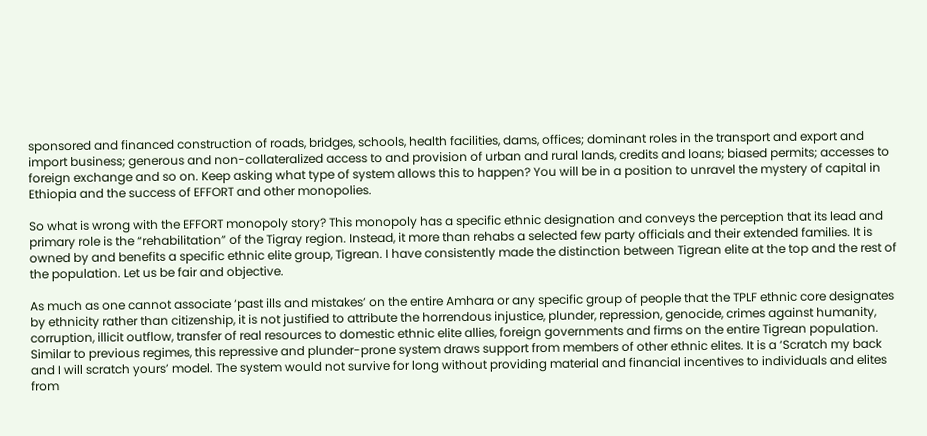sponsored and financed construction of roads, bridges, schools, health facilities, dams, offices; dominant roles in the transport and export and import business; generous and non-collateralized access to and provision of urban and rural lands, credits and loans; biased permits; accesses to foreign exchange and so on. Keep asking what type of system allows this to happen? You will be in a position to unravel the mystery of capital in Ethiopia and the success of EFFORT and other monopolies.

So what is wrong with the EFFORT monopoly story? This monopoly has a specific ethnic designation and conveys the perception that its lead and primary role is the “rehabilitation” of the Tigray region. Instead, it more than rehabs a selected few party officials and their extended families. It is owned by and benefits a specific ethnic elite group, Tigrean. I have consistently made the distinction between Tigrean elite at the top and the rest of the population. Let us be fair and objective.

As much as one cannot associate ‘past ills and mistakes’ on the entire Amhara or any specific group of people that the TPLF ethnic core designates by ethnicity rather than citizenship, it is not justified to attribute the horrendous injustice, plunder, repression, genocide, crimes against humanity, corruption, illicit outflow, transfer of real resources to domestic ethnic elite allies, foreign governments and firms on the entire Tigrean population. Similar to previous regimes, this repressive and plunder-prone system draws support from members of other ethnic elites. It is a ‘Scratch my back and I will scratch yours’ model. The system would not survive for long without providing material and financial incentives to individuals and elites from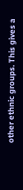other ethnic groups. This gives a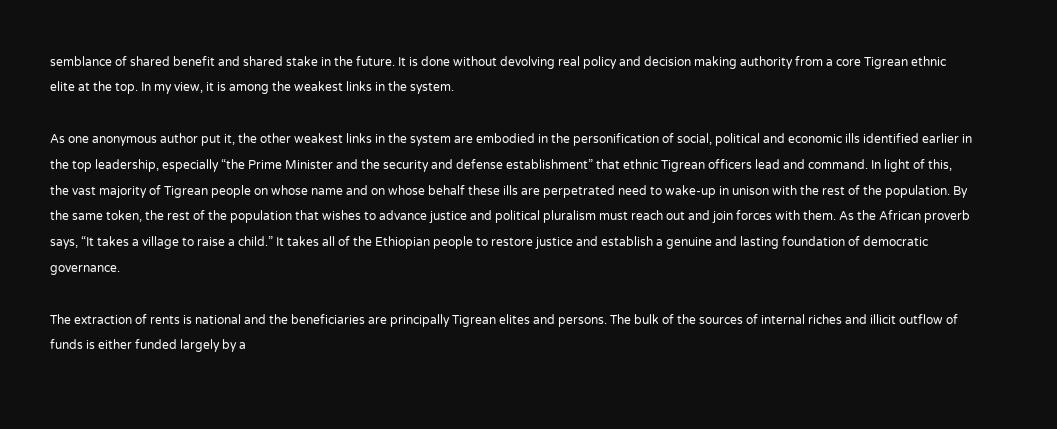semblance of shared benefit and shared stake in the future. It is done without devolving real policy and decision making authority from a core Tigrean ethnic elite at the top. In my view, it is among the weakest links in the system.

As one anonymous author put it, the other weakest links in the system are embodied in the personification of social, political and economic ills identified earlier in the top leadership, especially “the Prime Minister and the security and defense establishment” that ethnic Tigrean officers lead and command. In light of this, the vast majority of Tigrean people on whose name and on whose behalf these ills are perpetrated need to wake-up in unison with the rest of the population. By the same token, the rest of the population that wishes to advance justice and political pluralism must reach out and join forces with them. As the African proverb says, “It takes a village to raise a child.” It takes all of the Ethiopian people to restore justice and establish a genuine and lasting foundation of democratic governance.

The extraction of rents is national and the beneficiaries are principally Tigrean elites and persons. The bulk of the sources of internal riches and illicit outflow of funds is either funded largely by a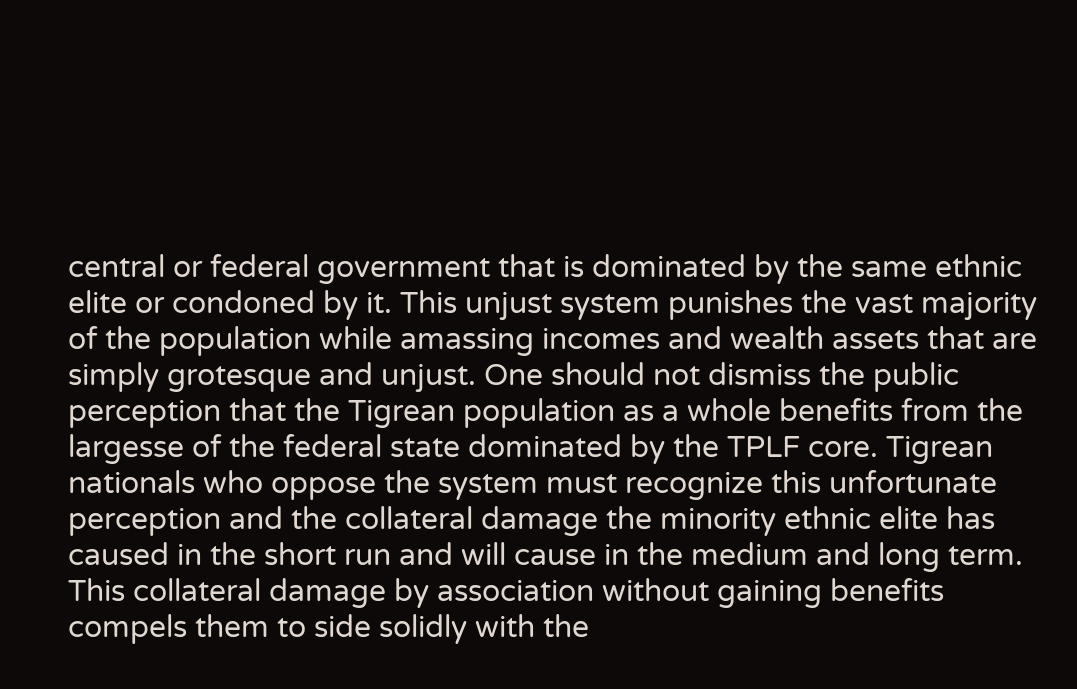central or federal government that is dominated by the same ethnic elite or condoned by it. This unjust system punishes the vast majority of the population while amassing incomes and wealth assets that are simply grotesque and unjust. One should not dismiss the public perception that the Tigrean population as a whole benefits from the largesse of the federal state dominated by the TPLF core. Tigrean nationals who oppose the system must recognize this unfortunate perception and the collateral damage the minority ethnic elite has caused in the short run and will cause in the medium and long term. This collateral damage by association without gaining benefits compels them to side solidly with the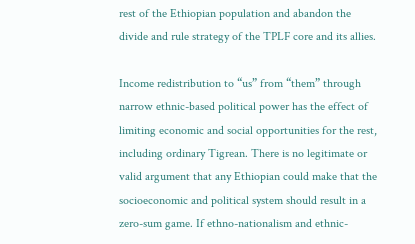rest of the Ethiopian population and abandon the divide and rule strategy of the TPLF core and its allies.

Income redistribution to “us” from “them” through narrow ethnic-based political power has the effect of limiting economic and social opportunities for the rest, including ordinary Tigrean. There is no legitimate or valid argument that any Ethiopian could make that the socioeconomic and political system should result in a zero-sum game. If ethno-nationalism and ethnic-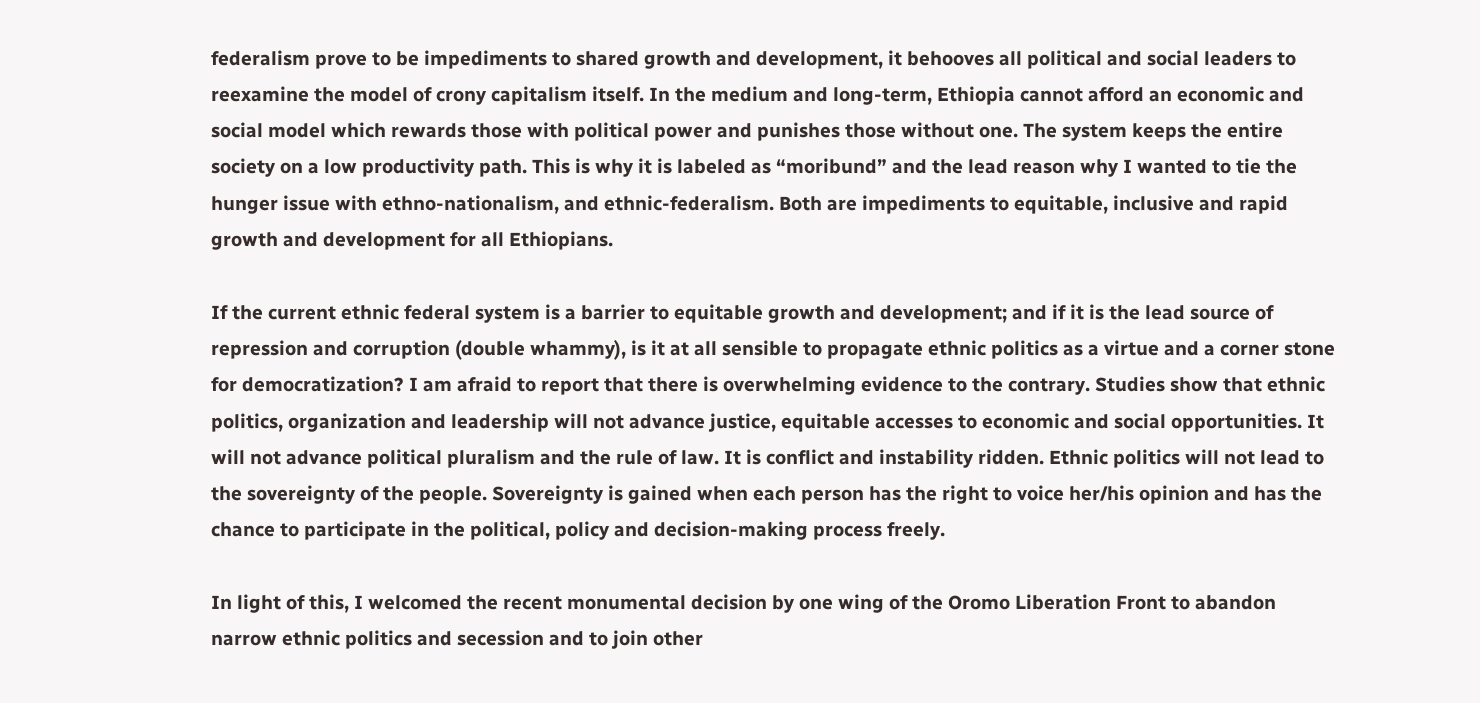federalism prove to be impediments to shared growth and development, it behooves all political and social leaders to reexamine the model of crony capitalism itself. In the medium and long-term, Ethiopia cannot afford an economic and social model which rewards those with political power and punishes those without one. The system keeps the entire society on a low productivity path. This is why it is labeled as “moribund” and the lead reason why I wanted to tie the hunger issue with ethno-nationalism, and ethnic-federalism. Both are impediments to equitable, inclusive and rapid growth and development for all Ethiopians.

If the current ethnic federal system is a barrier to equitable growth and development; and if it is the lead source of repression and corruption (double whammy), is it at all sensible to propagate ethnic politics as a virtue and a corner stone for democratization? I am afraid to report that there is overwhelming evidence to the contrary. Studies show that ethnic politics, organization and leadership will not advance justice, equitable accesses to economic and social opportunities. It will not advance political pluralism and the rule of law. It is conflict and instability ridden. Ethnic politics will not lead to the sovereignty of the people. Sovereignty is gained when each person has the right to voice her/his opinion and has the chance to participate in the political, policy and decision-making process freely.

In light of this, I welcomed the recent monumental decision by one wing of the Oromo Liberation Front to abandon narrow ethnic politics and secession and to join other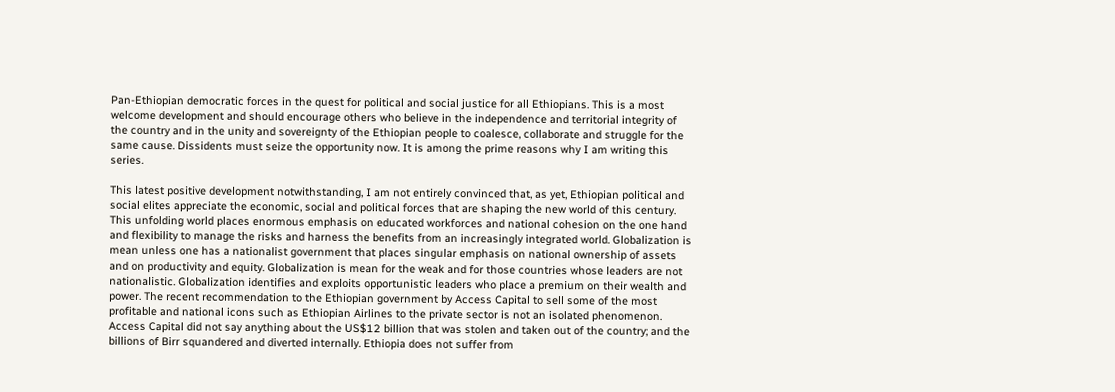Pan-Ethiopian democratic forces in the quest for political and social justice for all Ethiopians. This is a most welcome development and should encourage others who believe in the independence and territorial integrity of the country and in the unity and sovereignty of the Ethiopian people to coalesce, collaborate and struggle for the same cause. Dissidents must seize the opportunity now. It is among the prime reasons why I am writing this series.

This latest positive development notwithstanding, I am not entirely convinced that, as yet, Ethiopian political and social elites appreciate the economic, social and political forces that are shaping the new world of this century. This unfolding world places enormous emphasis on educated workforces and national cohesion on the one hand and flexibility to manage the risks and harness the benefits from an increasingly integrated world. Globalization is mean unless one has a nationalist government that places singular emphasis on national ownership of assets and on productivity and equity. Globalization is mean for the weak and for those countries whose leaders are not nationalistic. Globalization identifies and exploits opportunistic leaders who place a premium on their wealth and power. The recent recommendation to the Ethiopian government by Access Capital to sell some of the most profitable and national icons such as Ethiopian Airlines to the private sector is not an isolated phenomenon. Access Capital did not say anything about the US$12 billion that was stolen and taken out of the country; and the billions of Birr squandered and diverted internally. Ethiopia does not suffer from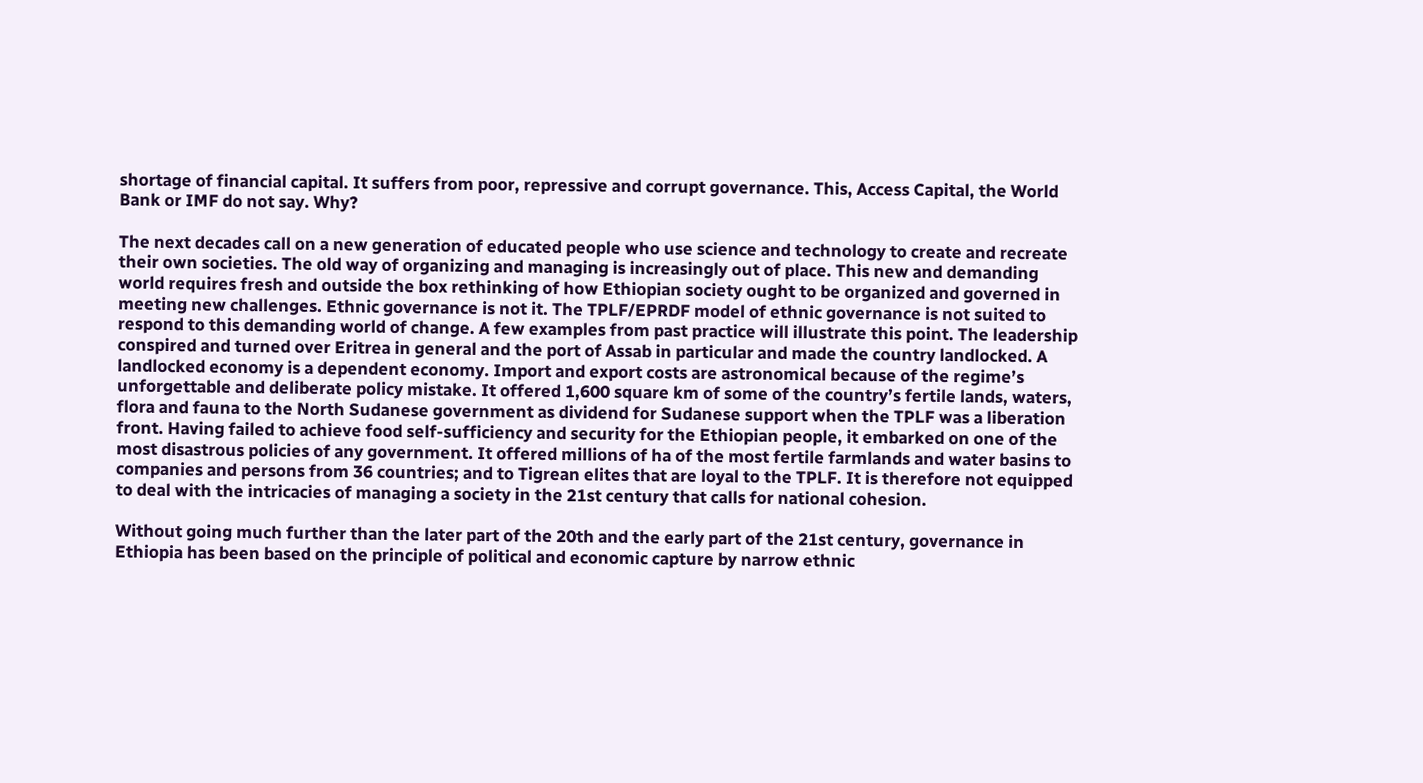shortage of financial capital. It suffers from poor, repressive and corrupt governance. This, Access Capital, the World Bank or IMF do not say. Why?

The next decades call on a new generation of educated people who use science and technology to create and recreate their own societies. The old way of organizing and managing is increasingly out of place. This new and demanding world requires fresh and outside the box rethinking of how Ethiopian society ought to be organized and governed in meeting new challenges. Ethnic governance is not it. The TPLF/EPRDF model of ethnic governance is not suited to respond to this demanding world of change. A few examples from past practice will illustrate this point. The leadership conspired and turned over Eritrea in general and the port of Assab in particular and made the country landlocked. A landlocked economy is a dependent economy. Import and export costs are astronomical because of the regime’s unforgettable and deliberate policy mistake. It offered 1,600 square km of some of the country’s fertile lands, waters, flora and fauna to the North Sudanese government as dividend for Sudanese support when the TPLF was a liberation front. Having failed to achieve food self-sufficiency and security for the Ethiopian people, it embarked on one of the most disastrous policies of any government. It offered millions of ha of the most fertile farmlands and water basins to companies and persons from 36 countries; and to Tigrean elites that are loyal to the TPLF. It is therefore not equipped to deal with the intricacies of managing a society in the 21st century that calls for national cohesion.

Without going much further than the later part of the 20th and the early part of the 21st century, governance in Ethiopia has been based on the principle of political and economic capture by narrow ethnic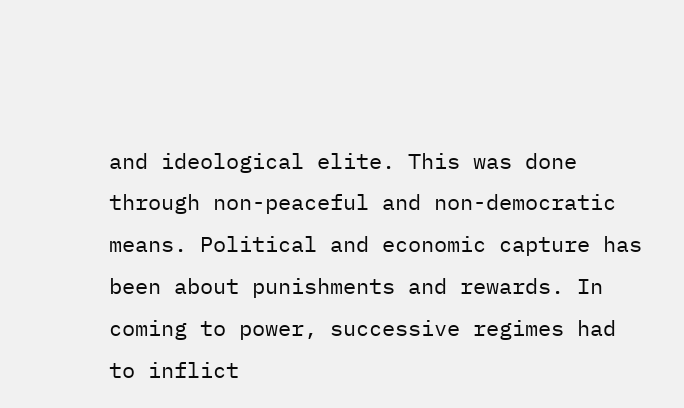and ideological elite. This was done through non-peaceful and non-democratic means. Political and economic capture has been about punishments and rewards. In coming to power, successive regimes had to inflict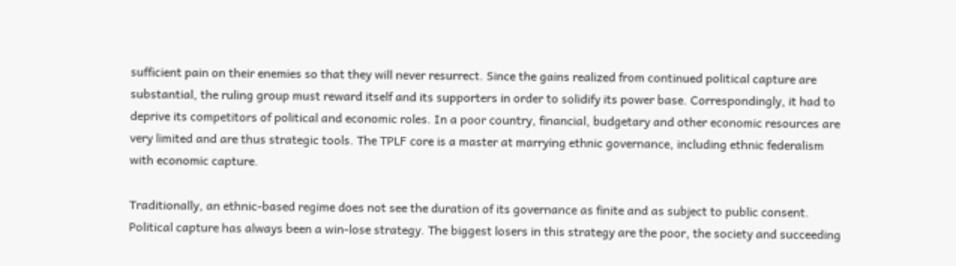sufficient pain on their enemies so that they will never resurrect. Since the gains realized from continued political capture are substantial, the ruling group must reward itself and its supporters in order to solidify its power base. Correspondingly, it had to deprive its competitors of political and economic roles. In a poor country, financial, budgetary and other economic resources are very limited and are thus strategic tools. The TPLF core is a master at marrying ethnic governance, including ethnic federalism with economic capture.

Traditionally, an ethnic-based regime does not see the duration of its governance as finite and as subject to public consent. Political capture has always been a win-lose strategy. The biggest losers in this strategy are the poor, the society and succeeding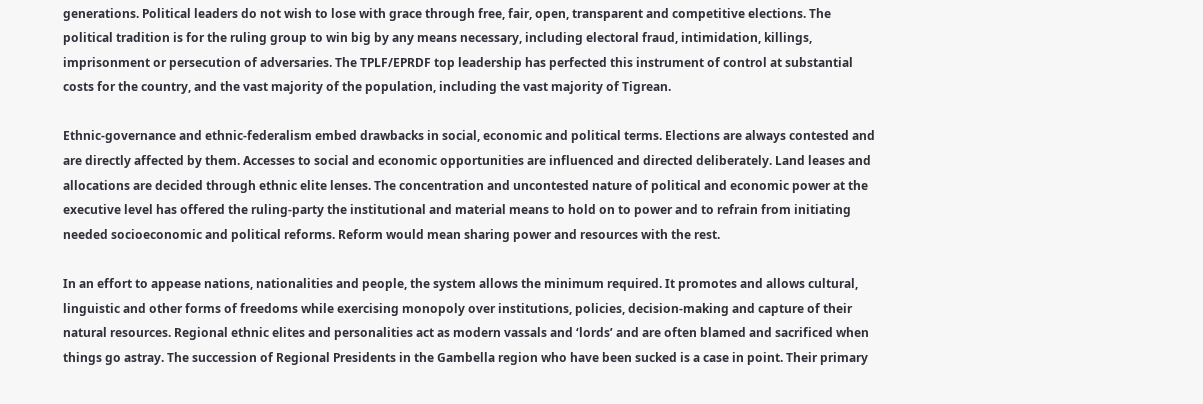generations. Political leaders do not wish to lose with grace through free, fair, open, transparent and competitive elections. The political tradition is for the ruling group to win big by any means necessary, including electoral fraud, intimidation, killings, imprisonment or persecution of adversaries. The TPLF/EPRDF top leadership has perfected this instrument of control at substantial costs for the country, and the vast majority of the population, including the vast majority of Tigrean.

Ethnic-governance and ethnic-federalism embed drawbacks in social, economic and political terms. Elections are always contested and are directly affected by them. Accesses to social and economic opportunities are influenced and directed deliberately. Land leases and allocations are decided through ethnic elite lenses. The concentration and uncontested nature of political and economic power at the executive level has offered the ruling-party the institutional and material means to hold on to power and to refrain from initiating needed socioeconomic and political reforms. Reform would mean sharing power and resources with the rest.

In an effort to appease nations, nationalities and people, the system allows the minimum required. It promotes and allows cultural, linguistic and other forms of freedoms while exercising monopoly over institutions, policies, decision-making and capture of their natural resources. Regional ethnic elites and personalities act as modern vassals and ‘lords’ and are often blamed and sacrificed when things go astray. The succession of Regional Presidents in the Gambella region who have been sucked is a case in point. Their primary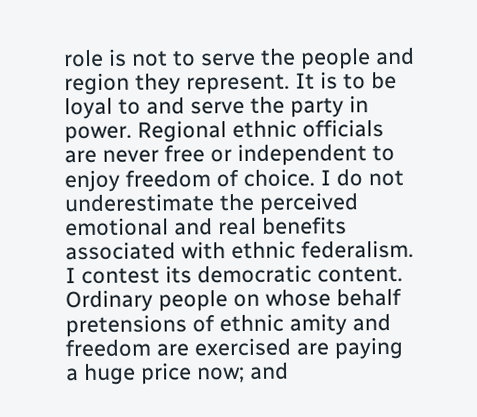role is not to serve the people and region they represent. It is to be loyal to and serve the party in power. Regional ethnic officials are never free or independent to enjoy freedom of choice. I do not underestimate the perceived emotional and real benefits associated with ethnic federalism. I contest its democratic content. Ordinary people on whose behalf pretensions of ethnic amity and freedom are exercised are paying a huge price now; and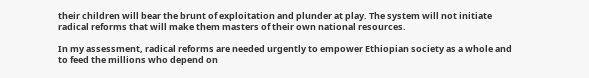their children will bear the brunt of exploitation and plunder at play. The system will not initiate radical reforms that will make them masters of their own national resources.

In my assessment, radical reforms are needed urgently to empower Ethiopian society as a whole and to feed the millions who depend on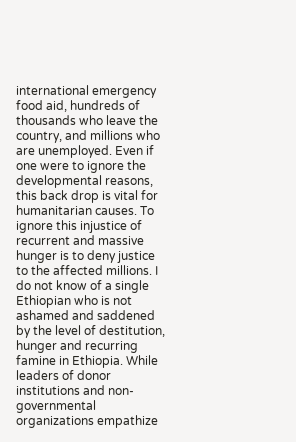international emergency food aid, hundreds of thousands who leave the country, and millions who are unemployed. Even if one were to ignore the developmental reasons, this back drop is vital for humanitarian causes. To ignore this injustice of recurrent and massive hunger is to deny justice to the affected millions. I do not know of a single Ethiopian who is not ashamed and saddened by the level of destitution, hunger and recurring famine in Ethiopia. While leaders of donor institutions and non-governmental organizations empathize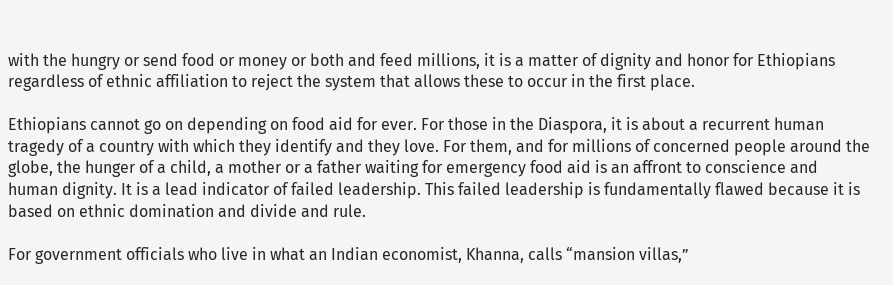with the hungry or send food or money or both and feed millions, it is a matter of dignity and honor for Ethiopians regardless of ethnic affiliation to reject the system that allows these to occur in the first place.

Ethiopians cannot go on depending on food aid for ever. For those in the Diaspora, it is about a recurrent human tragedy of a country with which they identify and they love. For them, and for millions of concerned people around the globe, the hunger of a child, a mother or a father waiting for emergency food aid is an affront to conscience and human dignity. It is a lead indicator of failed leadership. This failed leadership is fundamentally flawed because it is based on ethnic domination and divide and rule.

For government officials who live in what an Indian economist, Khanna, calls “mansion villas,”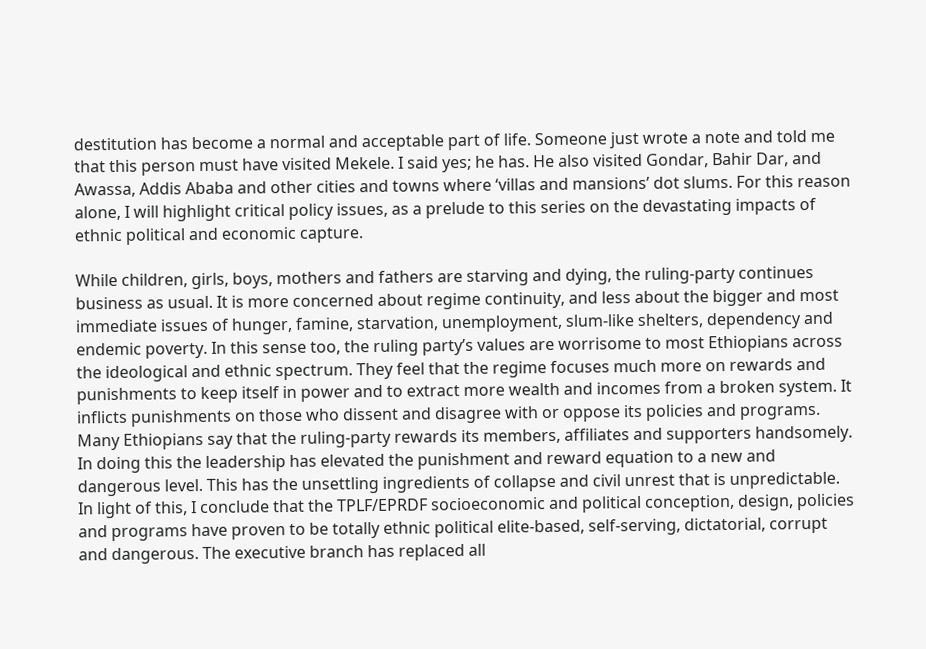destitution has become a normal and acceptable part of life. Someone just wrote a note and told me that this person must have visited Mekele. I said yes; he has. He also visited Gondar, Bahir Dar, and Awassa, Addis Ababa and other cities and towns where ‘villas and mansions’ dot slums. For this reason alone, I will highlight critical policy issues, as a prelude to this series on the devastating impacts of ethnic political and economic capture.

While children, girls, boys, mothers and fathers are starving and dying, the ruling-party continues business as usual. It is more concerned about regime continuity, and less about the bigger and most immediate issues of hunger, famine, starvation, unemployment, slum-like shelters, dependency and endemic poverty. In this sense too, the ruling party’s values are worrisome to most Ethiopians across the ideological and ethnic spectrum. They feel that the regime focuses much more on rewards and punishments to keep itself in power and to extract more wealth and incomes from a broken system. It inflicts punishments on those who dissent and disagree with or oppose its policies and programs. Many Ethiopians say that the ruling-party rewards its members, affiliates and supporters handsomely. In doing this the leadership has elevated the punishment and reward equation to a new and dangerous level. This has the unsettling ingredients of collapse and civil unrest that is unpredictable. In light of this, I conclude that the TPLF/EPRDF socioeconomic and political conception, design, policies and programs have proven to be totally ethnic political elite-based, self-serving, dictatorial, corrupt and dangerous. The executive branch has replaced all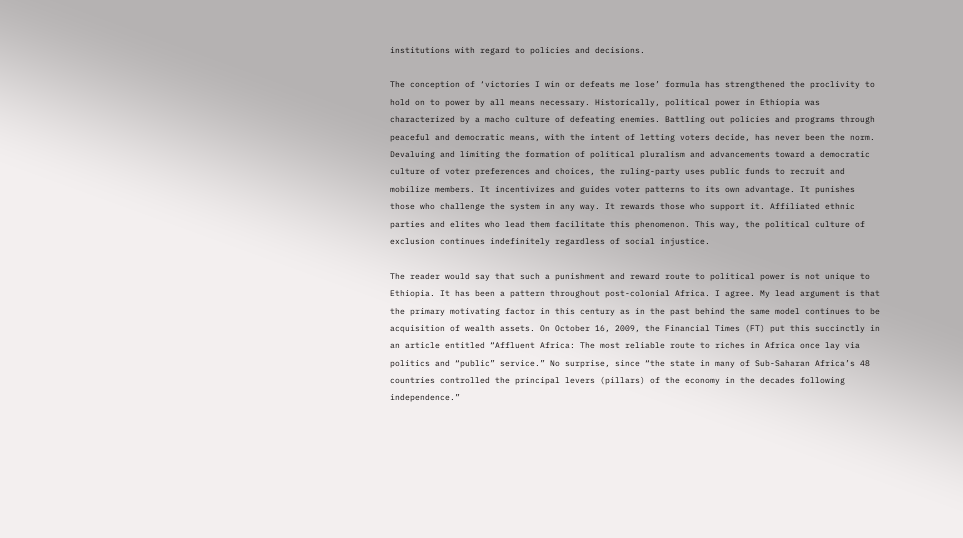institutions with regard to policies and decisions.

The conception of ‘victories I win or defeats me lose’ formula has strengthened the proclivity to hold on to power by all means necessary. Historically, political power in Ethiopia was characterized by a macho culture of defeating enemies. Battling out policies and programs through peaceful and democratic means, with the intent of letting voters decide, has never been the norm. Devaluing and limiting the formation of political pluralism and advancements toward a democratic culture of voter preferences and choices, the ruling-party uses public funds to recruit and mobilize members. It incentivizes and guides voter patterns to its own advantage. It punishes those who challenge the system in any way. It rewards those who support it. Affiliated ethnic parties and elites who lead them facilitate this phenomenon. This way, the political culture of exclusion continues indefinitely regardless of social injustice.

The reader would say that such a punishment and reward route to political power is not unique to Ethiopia. It has been a pattern throughout post-colonial Africa. I agree. My lead argument is that the primary motivating factor in this century as in the past behind the same model continues to be acquisition of wealth assets. On October 16, 2009, the Financial Times (FT) put this succinctly in an article entitled “Affluent Africa: The most reliable route to riches in Africa once lay via politics and “public” service.” No surprise, since “the state in many of Sub-Saharan Africa’s 48 countries controlled the principal levers (pillars) of the economy in the decades following independence.”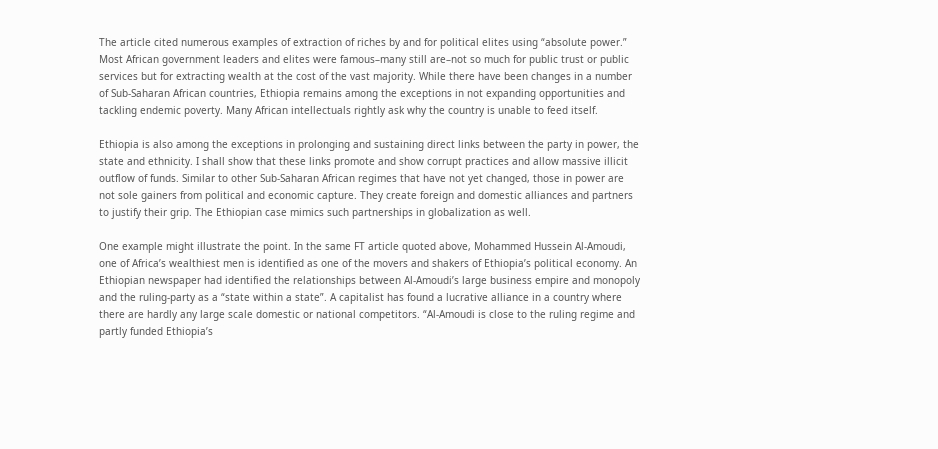The article cited numerous examples of extraction of riches by and for political elites using “absolute power.” Most African government leaders and elites were famous–many still are–not so much for public trust or public services but for extracting wealth at the cost of the vast majority. While there have been changes in a number of Sub-Saharan African countries, Ethiopia remains among the exceptions in not expanding opportunities and tackling endemic poverty. Many African intellectuals rightly ask why the country is unable to feed itself.

Ethiopia is also among the exceptions in prolonging and sustaining direct links between the party in power, the state and ethnicity. I shall show that these links promote and show corrupt practices and allow massive illicit outflow of funds. Similar to other Sub-Saharan African regimes that have not yet changed, those in power are not sole gainers from political and economic capture. They create foreign and domestic alliances and partners to justify their grip. The Ethiopian case mimics such partnerships in globalization as well.

One example might illustrate the point. In the same FT article quoted above, Mohammed Hussein Al-Amoudi, one of Africa’s wealthiest men is identified as one of the movers and shakers of Ethiopia’s political economy. An Ethiopian newspaper had identified the relationships between Al-Amoudi’s large business empire and monopoly and the ruling-party as a “state within a state”. A capitalist has found a lucrative alliance in a country where there are hardly any large scale domestic or national competitors. “Al-Amoudi is close to the ruling regime and partly funded Ethiopia’s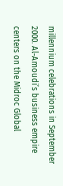millennium celebrations in September 2000. Al-Amoudi’s business empire centers on the Midroc Global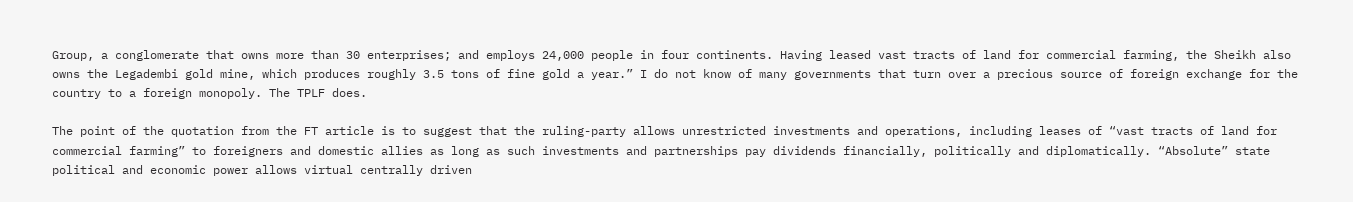Group, a conglomerate that owns more than 30 enterprises; and employs 24,000 people in four continents. Having leased vast tracts of land for commercial farming, the Sheikh also owns the Legadembi gold mine, which produces roughly 3.5 tons of fine gold a year.” I do not know of many governments that turn over a precious source of foreign exchange for the country to a foreign monopoly. The TPLF does.

The point of the quotation from the FT article is to suggest that the ruling-party allows unrestricted investments and operations, including leases of “vast tracts of land for commercial farming” to foreigners and domestic allies as long as such investments and partnerships pay dividends financially, politically and diplomatically. “Absolute” state political and economic power allows virtual centrally driven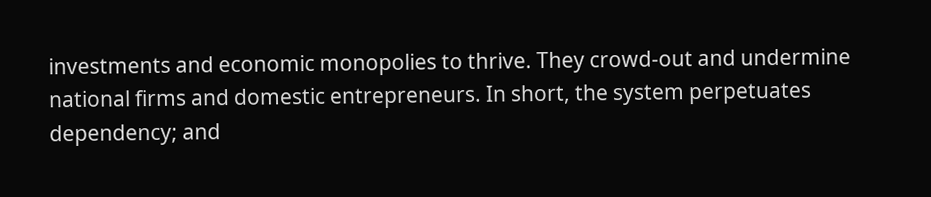investments and economic monopolies to thrive. They crowd-out and undermine national firms and domestic entrepreneurs. In short, the system perpetuates dependency; and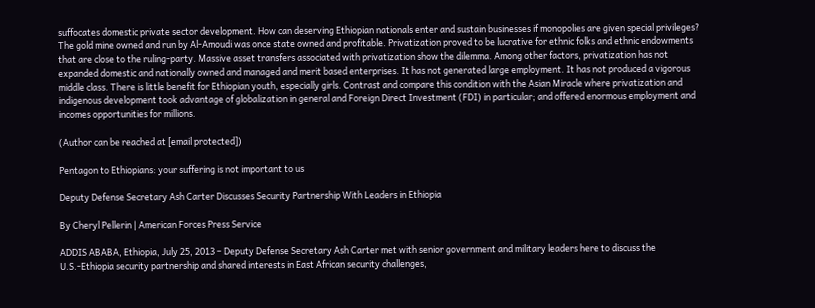suffocates domestic private sector development. How can deserving Ethiopian nationals enter and sustain businesses if monopolies are given special privileges? The gold mine owned and run by Al-Amoudi was once state owned and profitable. Privatization proved to be lucrative for ethnic folks and ethnic endowments that are close to the ruling-party. Massive asset transfers associated with privatization show the dilemma. Among other factors, privatization has not expanded domestic and nationally owned and managed and merit based enterprises. It has not generated large employment. It has not produced a vigorous middle class. There is little benefit for Ethiopian youth, especially girls. Contrast and compare this condition with the Asian Miracle where privatization and indigenous development took advantage of globalization in general and Foreign Direct Investment (FDI) in particular; and offered enormous employment and incomes opportunities for millions.

(Author can be reached at [email protected])

Pentagon to Ethiopians: your suffering is not important to us

Deputy Defense Secretary Ash Carter Discusses Security Partnership With Leaders in Ethiopia

By Cheryl Pellerin | American Forces Press Service

ADDIS ABABA, Ethiopia, July 25, 2013 – Deputy Defense Secretary Ash Carter met with senior government and military leaders here to discuss the U.S.-Ethiopia security partnership and shared interests in East African security challenges,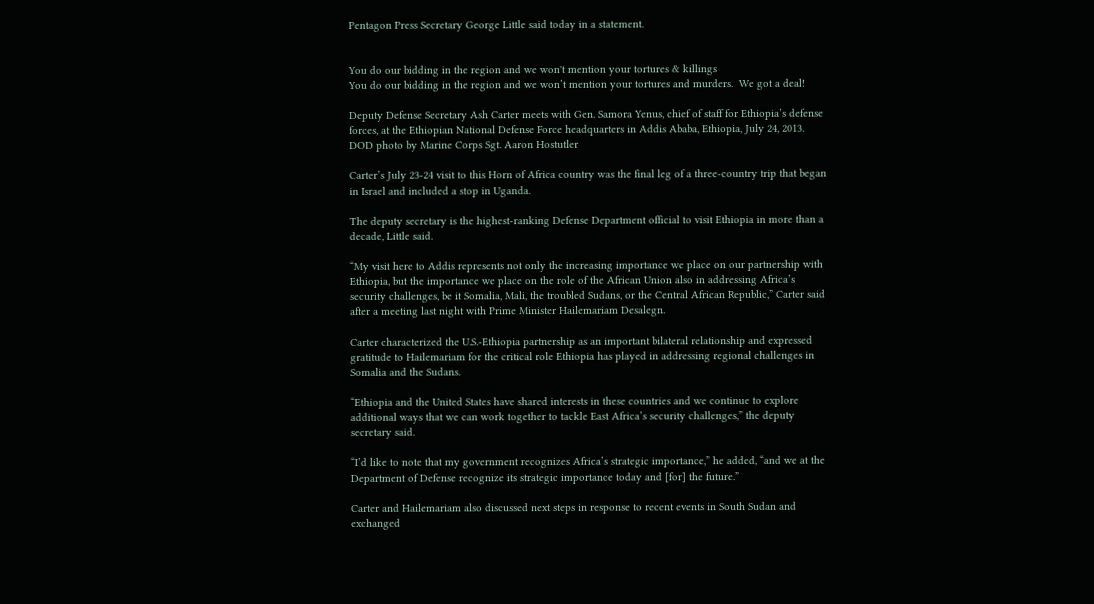Pentagon Press Secretary George Little said today in a statement.


You do our bidding in the region and we won't mention your tortures & killings
You do our bidding in the region and we won’t mention your tortures and murders.  We got a deal!

Deputy Defense Secretary Ash Carter meets with Gen. Samora Yenus, chief of staff for Ethiopia’s defense forces, at the Ethiopian National Defense Force headquarters in Addis Ababa, Ethiopia, July 24, 2013. DOD photo by Marine Corps Sgt. Aaron Hostutler

Carter’s July 23-24 visit to this Horn of Africa country was the final leg of a three-country trip that began in Israel and included a stop in Uganda.

The deputy secretary is the highest-ranking Defense Department official to visit Ethiopia in more than a decade, Little said.

“My visit here to Addis represents not only the increasing importance we place on our partnership with Ethiopia, but the importance we place on the role of the African Union also in addressing Africa’s security challenges, be it Somalia, Mali, the troubled Sudans, or the Central African Republic,” Carter said after a meeting last night with Prime Minister Hailemariam Desalegn.

Carter characterized the U.S.-Ethiopia partnership as an important bilateral relationship and expressed gratitude to Hailemariam for the critical role Ethiopia has played in addressing regional challenges in Somalia and the Sudans.

“Ethiopia and the United States have shared interests in these countries and we continue to explore additional ways that we can work together to tackle East Africa’s security challenges,” the deputy secretary said.

“I’d like to note that my government recognizes Africa’s strategic importance,” he added, “and we at the Department of Defense recognize its strategic importance today and [for] the future.”

Carter and Hailemariam also discussed next steps in response to recent events in South Sudan and exchanged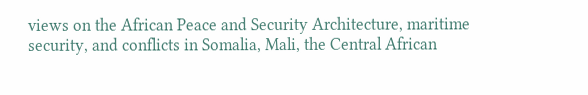views on the African Peace and Security Architecture, maritime security, and conflicts in Somalia, Mali, the Central African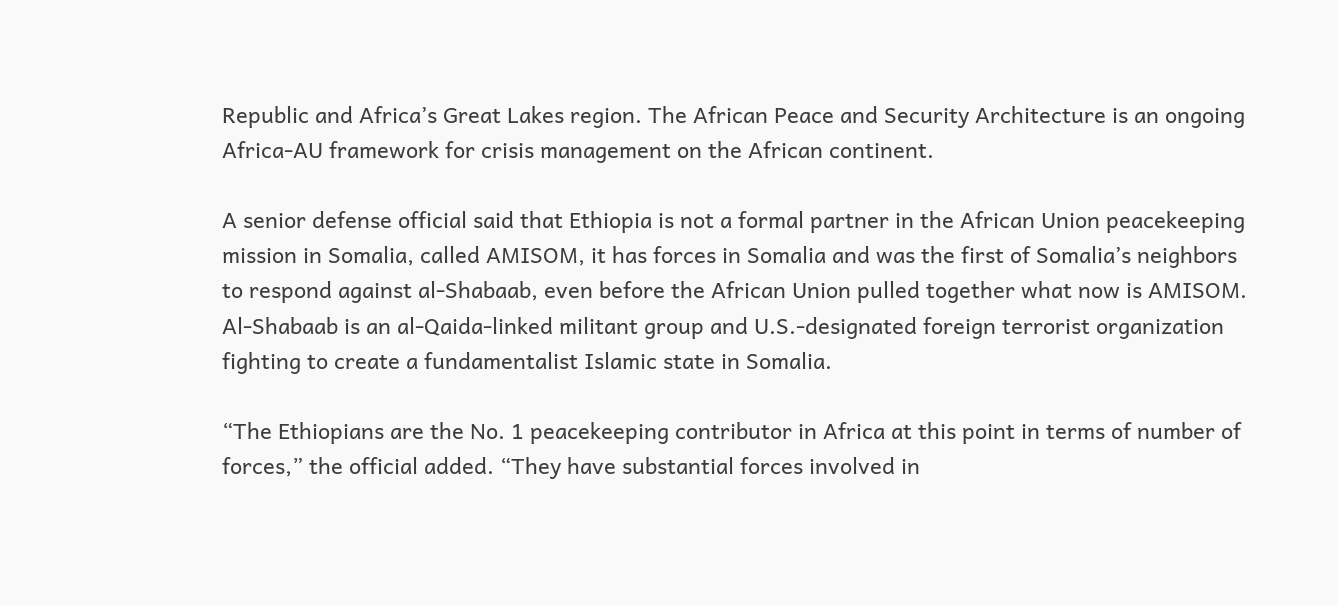Republic and Africa’s Great Lakes region. The African Peace and Security Architecture is an ongoing Africa-AU framework for crisis management on the African continent.

A senior defense official said that Ethiopia is not a formal partner in the African Union peacekeeping mission in Somalia, called AMISOM, it has forces in Somalia and was the first of Somalia’s neighbors to respond against al-Shabaab, even before the African Union pulled together what now is AMISOM. Al-Shabaab is an al-Qaida-linked militant group and U.S.-designated foreign terrorist organization fighting to create a fundamentalist Islamic state in Somalia.

“The Ethiopians are the No. 1 peacekeeping contributor in Africa at this point in terms of number of forces,” the official added. “They have substantial forces involved in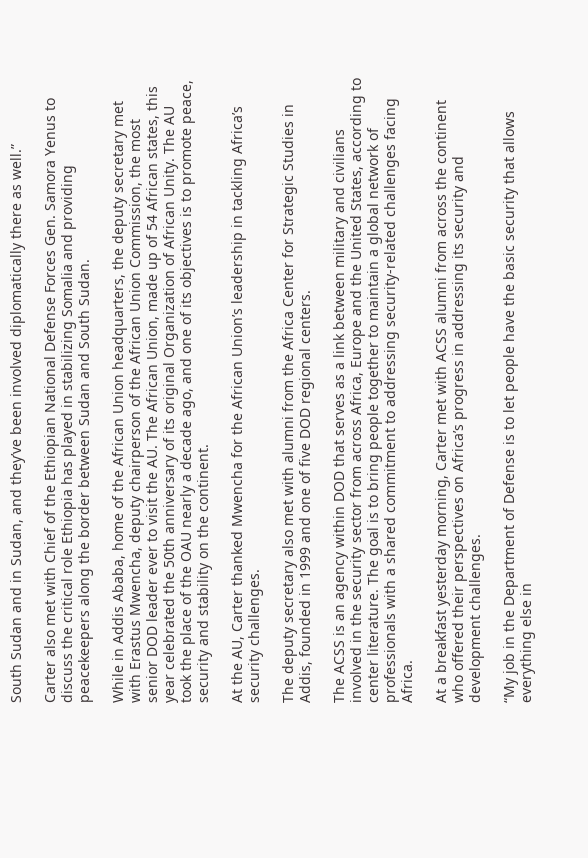South Sudan and in Sudan, and they’ve been involved diplomatically there as well.”

Carter also met with Chief of the Ethiopian National Defense Forces Gen. Samora Yenus to discuss the critical role Ethiopia has played in stabilizing Somalia and providing peacekeepers along the border between Sudan and South Sudan.

While in Addis Ababa, home of the African Union headquarters, the deputy secretary met with Erastus Mwencha, deputy chairperson of the African Union Commission, the most senior DOD leader ever to visit the AU. The African Union, made up of 54 African states, this year celebrated the 50th anniversary of its original Organization of African Unity. The AU took the place of the OAU nearly a decade ago, and one of its objectives is to promote peace, security and stability on the continent.

At the AU, Carter thanked Mwencha for the African Union’s leadership in tackling Africa’s security challenges.

The deputy secretary also met with alumni from the Africa Center for Strategic Studies in Addis, founded in 1999 and one of five DOD regional centers.

The ACSS is an agency within DOD that serves as a link between military and civilians involved in the security sector from across Africa, Europe and the United States, according to center literature. The goal is to bring people together to maintain a global network of professionals with a shared commitment to addressing security-related challenges facing Africa.

At a breakfast yesterday morning, Carter met with ACSS alumni from across the continent who offered their perspectives on Africa’s progress in addressing its security and development challenges.

“My job in the Department of Defense is to let people have the basic security that allows everything else in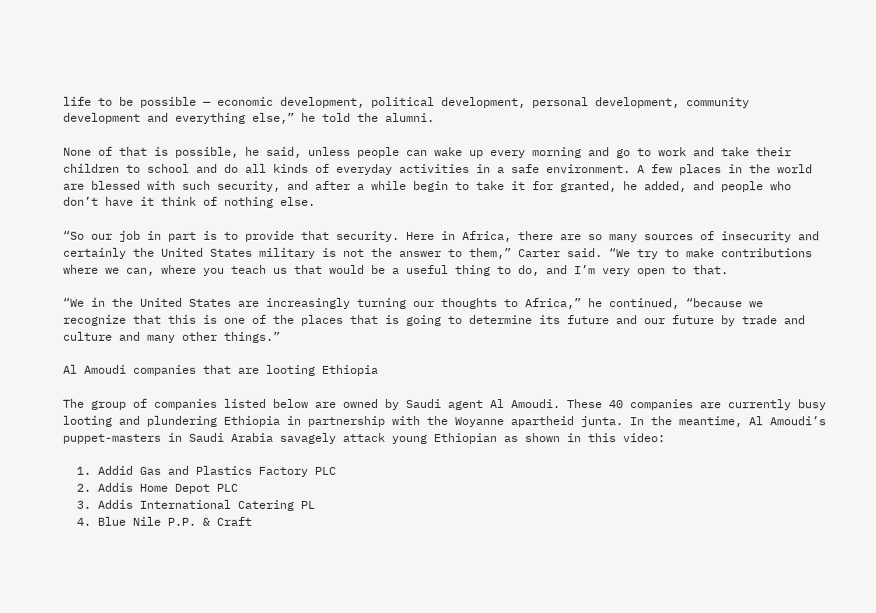life to be possible — economic development, political development, personal development, community development and everything else,” he told the alumni.

None of that is possible, he said, unless people can wake up every morning and go to work and take their children to school and do all kinds of everyday activities in a safe environment. A few places in the world are blessed with such security, and after a while begin to take it for granted, he added, and people who don’t have it think of nothing else.

“So our job in part is to provide that security. Here in Africa, there are so many sources of insecurity and certainly the United States military is not the answer to them,” Carter said. “We try to make contributions where we can, where you teach us that would be a useful thing to do, and I’m very open to that.

“We in the United States are increasingly turning our thoughts to Africa,” he continued, “because we recognize that this is one of the places that is going to determine its future and our future by trade and culture and many other things.”

Al Amoudi companies that are looting Ethiopia

The group of companies listed below are owned by Saudi agent Al Amoudi. These 40 companies are currently busy looting and plundering Ethiopia in partnership with the Woyanne apartheid junta. In the meantime, Al Amoudi’s puppet-masters in Saudi Arabia savagely attack young Ethiopian as shown in this video:

  1. Addid Gas and Plastics Factory PLC
  2. Addis Home Depot PLC
  3. Addis International Catering PL
  4. Blue Nile P.P. & Craft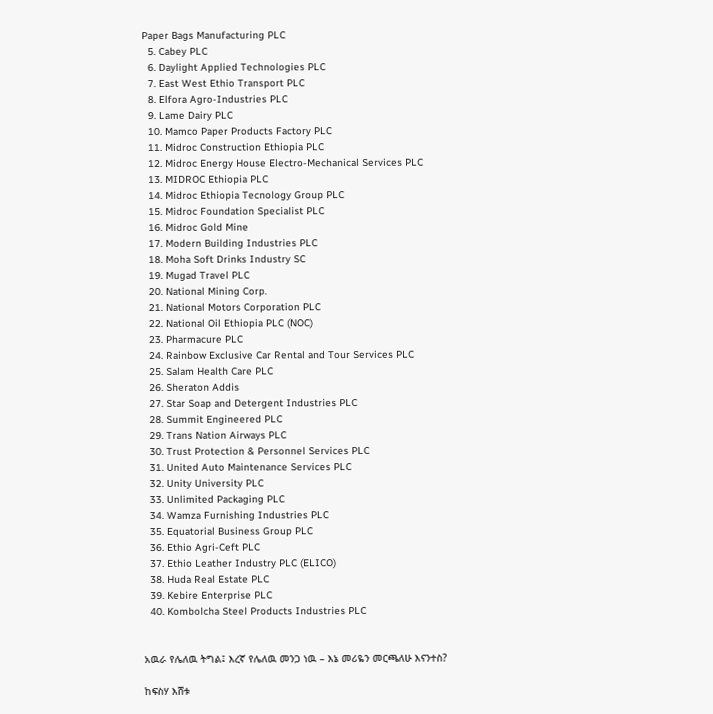Paper Bags Manufacturing PLC
  5. Cabey PLC
  6. Daylight Applied Technologies PLC
  7. East West Ethio Transport PLC
  8. Elfora Agro-Industries PLC
  9. Lame Dairy PLC
  10. Mamco Paper Products Factory PLC
  11. Midroc Construction Ethiopia PLC
  12. Midroc Energy House Electro-Mechanical Services PLC
  13. MIDROC Ethiopia PLC
  14. Midroc Ethiopia Tecnology Group PLC
  15. Midroc Foundation Specialist PLC
  16. Midroc Gold Mine
  17. Modern Building Industries PLC
  18. Moha Soft Drinks Industry SC
  19. Mugad Travel PLC
  20. National Mining Corp.
  21. National Motors Corporation PLC
  22. National Oil Ethiopia PLC (NOC)
  23. Pharmacure PLC
  24. Rainbow Exclusive Car Rental and Tour Services PLC
  25. Salam Health Care PLC
  26. Sheraton Addis
  27. Star Soap and Detergent Industries PLC
  28. Summit Engineered PLC
  29. Trans Nation Airways PLC
  30. Trust Protection & Personnel Services PLC
  31. United Auto Maintenance Services PLC
  32. Unity University PLC
  33. Unlimited Packaging PLC
  34. Wamza Furnishing Industries PLC
  35. Equatorial Business Group PLC
  36. Ethio Agri-Ceft PLC
  37. Ethio Leather Industry PLC (ELICO)
  38. Huda Real Estate PLC
  39. Kebire Enterprise PLC
  40. Kombolcha Steel Products Industries PLC


አዉራ የሌለዉ ትግል፤ እረኛ የሌለዉ መንጋ ነዉ – እኔ መሪዬን መርጫለሁ እናንተስ?

ከፍስሃ እሸቱ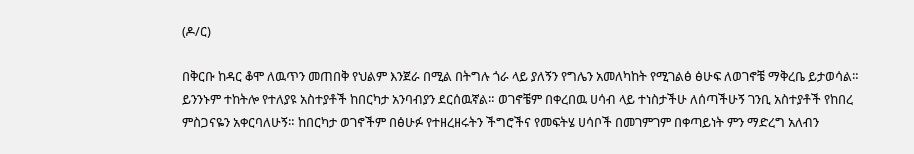(ዶ/ር)

በቅርቡ ከዳር ቆሞ ለዉጥን መጠበቅ የህልም እንጀራ በሚል በትግሉ ጎራ ላይ ያለኝን የግሌን አመለካከት የሚገልፅ ፅሁፍ ለወገኖቼ ማቅረቤ ይታወሳል። ይንንኑም ተከትሎ የተለያዩ አስተያቶች ከበርካታ አንባብያን ደርሰዉኛል። ወገኖቼም በቀረበዉ ሀሳብ ላይ ተነስታችሁ ለሰጣችሁኝ ገንቢ አስተያቶች የከበረ ምስጋናዬን አቀርባለሁኝ። ከበርካታ ወገኖችም በፅሁፉ የተዘረዘሩትን ችግሮችና የመፍትሄ ሀሳቦች በመገምገም በቀጣይነት ምን ማድረግ አለብን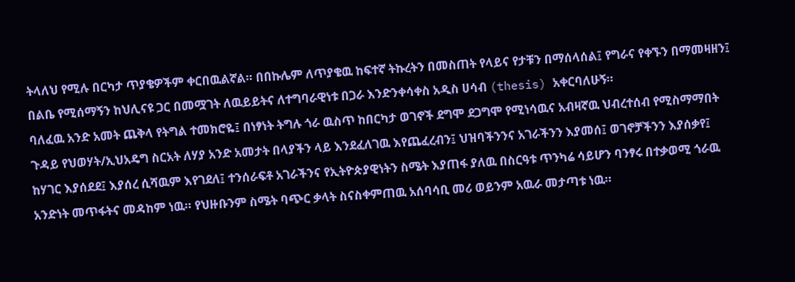ትላለህ የሚሉ በርካታ ጥያቄዎችም ቀርበዉልኛል። በበኩሌም ለጥያቄዉ ከፍተኛ ትኩረትን በመስጠት የላይና የታቹን በማሰላሰል፤ የግራና የቀኙን በማመዛዘን፤ በልቤ የሚሰማኝን ከህሊናዩ ጋር በመሟገት ለዉይይትና ለተግባራዊነቱ በጋራ እንድንቀሳቀስ አዲስ ሀሳብ (thesis) አቀርባለሁኝ።
ባለፈዉ አንድ አመት ጨቅላ የትግል ተመክሮዬ፤ በነፃነት ትግሉ ጎራ ዉስጥ ከበርካታ ወገኖች ደግሞ ደጋግሞ የሚነሳዉና አብዛኛዉ ህብረተሰብ የሚስማማበት ጉዳይ የህወሃት/ኢህአዴግ ስርአት ለሃያ አንድ አመታት በላያችን ላይ እንደፈለገዉ እየጨፈረብን፤ ህዝባችንንና አገራችንን እያመሰ፤ ወገኖቻችንን እያሰቃየ፤ ከሃገር እያሰደደ፤ እያሰረ ሲሻዉም እየገደለ፤ ተንሰራፍቶ አገራችንና የኢትዮጵያዊነትን ስሜት እያጠፋ ያለዉ በስርዓቱ ጥንካሬ ሳይሆን ባንፃሩ በተቃወሚ ጎራዉ አንድነት መጥፋትና መዳከም ነዉ። የህዙቡንም ስሜት ባጭር ቃላት ስናስቀምጠዉ አሰባሳቢ መሪ ወይንም አዉራ መታጣቱ ነዉ።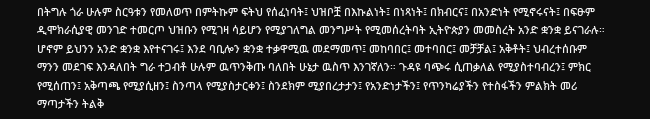በትግሉ ጎራ ሁሉም ስርዓቱን የመለወጥ በምትኩም ፍትህ የሰፈነባት፤ ህዝቦቿ በእኩልነት፤ በነጻነት፤ በክብርና፤ በአንድነት የሚኖሩናት፤ በፍፁም ዲሞክራሲያዊ መንገድ ተመርጦ ህዝቡን የሚገዛ ሳይሆን የሚያገለግል መንግሥት የሚመሰረትባት ኢትዮጵያን መመስረት አንድ ቋንቋ ይናገራሉ። ሆኖም ይህንን አንድ ቋንቋ እየተናገሩ፤ እንደ ባቢሎን ቋንቋ ተቃዋሚዉ መደማመጥ፤ መከባበር፤ መተባበር፤ መቻቻል፤ አቅቶት፤ ህብረተሰቡም ማንን መደገፍ እንዳለበት ግራ ተጋብቶ ሁሉም ዉጥንቅጡ ባለበት ሁኔታ ዉስጥ እንገኛለን። ጉዳዩ ባጭሩ ሲጠቃለል የሚያስተባብረን፤ ምክር የሚሰጠን፤ አቅጣጫ የሚያሲዘን፤ ስንጣላ የሚያስታርቀን፤ ስንደክም ሚያበረታታን፤ የአንድነታችን፤ የጥንካሬያችን የተስፋችን ምልክት መሪ ማጣታችን ትልቅ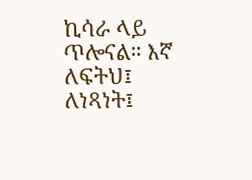ኪሳራ ላይ ጥሎናል። እኛ ለፍትህ፤ ለነጻነት፤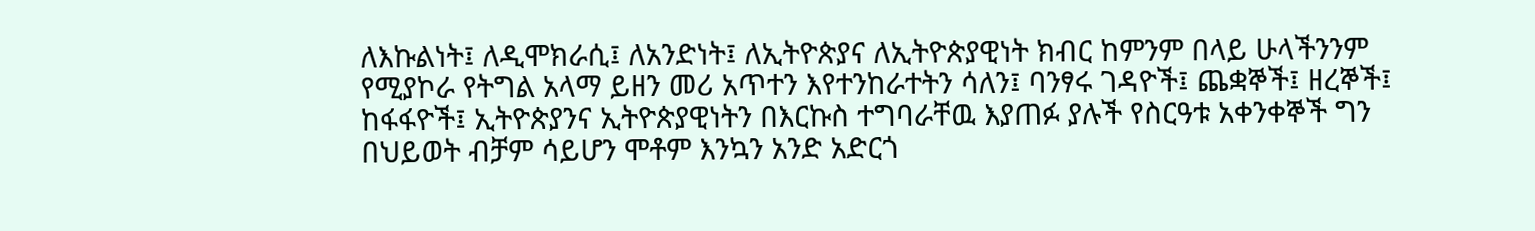ለእኩልነት፤ ለዲሞክራሲ፤ ለአንድነት፤ ለኢትዮጵያና ለኢትዮጵያዊነት ክብር ከምንም በላይ ሁላችንንም የሚያኮራ የትግል አላማ ይዘን መሪ አጥተን እየተንከራተትን ሳለን፤ ባንፃሩ ገዳዮች፤ ጨቋኞች፤ ዘረኞች፤ ከፋፋዮች፤ ኢትዮጵያንና ኢትዮጵያዊነትን በእርኩስ ተግባራቸዉ እያጠፉ ያሉች የስርዓቱ አቀንቀኞች ግን በህይወት ብቻም ሳይሆን ሞቶም እንኳን አንድ አድርጎ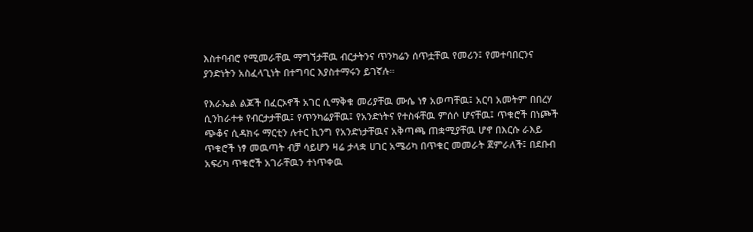እስተባብሮ የሚመራቸዉ ማግኘታቸዉ ብርታትንና ጥንካሬን ሰጥቷቸዉ የመሪን፤ የመተባበርንና ያንድነትን አስፈላጊነት በተግባር እያስተማሩን ይገኛሉ።

የእራኤል ልጆች በፈርኦኖች አገር ሲማቅቁ መሪያቸዉ ሙሴ ነፃ አወጣቸዉ፤ አርባ አመትም በበረሃ ሲንከራተቱ የብርታታቸዉ፤ የጥንካሬያቸዉ፤ የአንድነትና የተስፋቸዉ ምሰሶ ሆናቸዉ፤ ጥቁሮች በነጮች ጭቆና ሲዳክሩ ማርቲን ሉተር ኪንግ የአንድነታቸዉና አቅጣጫ ጠቋሚያቸዉ ሆኖ በእርሱ ራእይ ጥቁሮች ነፃ መዉጣት ብቻ ሳይሆን ዛሬ ታላቋ ሀገር አሜሪካ በጥቁር መመራት ጀምራለች፤ በደቡብ አፍሪካ ጥቁሮች አገራቸዉን ተነጥቀዉ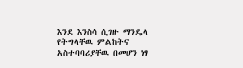እንደ እንስሳ ሲገዙ ማንዴላ የትግላቸዉ ምልከትና አስተባባሪያቸዉ በመሆን ነፃ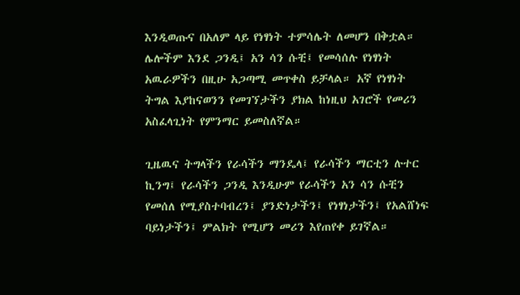እንዲወጡና በአለም ላይ የነፃነት ተምሳሌት ለመሆን በቅቷል። ሌሎችም እንደ ጋንዲ፤ አን ሳን ሱቺ፤ የመሳሰሉ የነፃነት አዉራዎችን በዚሁ አጋጣሚ መጥቀስ ይቻላል። አኛ የነፃነት ትግል እያከናወንን የመገኘታችን ያክል ከነዚህ አገሮች የመሪን አስፈላጊነት የምንማር ይመስለኛል።

ጊዜዉና ትግላችን የራሳችን ማንዴላ፤ የራሳችን ማርቲን ሉተር ኪንግ፤ የራሳችን ጋንዲ እንዲሁም የራሳችን አን ሳን ሱቺን የመሰለ የሚያስተባብረን፤ ያንድነታችን፤ የነፃነታችን፤ የአልሸነፍ ባይነታችን፤ ምልክት የሚሆን መሪን እየጠየቀ ይገኛል።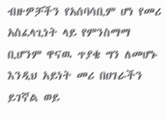ብዙዎቻችን የአሰባሳቢም ሆነ የመሪ አስፈላጊነት ላይ የምንስማማ ቢሆንም ዋናዉ ጥያቄ ግን ለመሆኑ እንዲህ አይነት መሪ በሀገራችን ይገኛል ወይ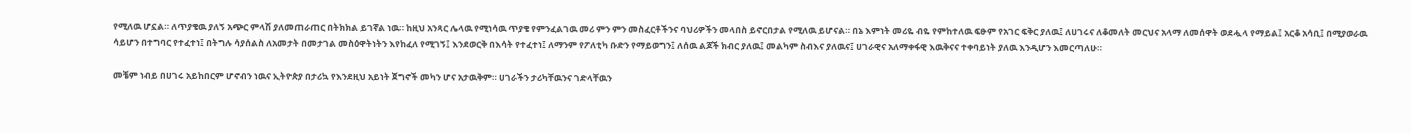የሚለዉ ሆኗል። ለጥያቄዉ ያለኝ አጭር ምላሽ ያለመጠራጠር በትክክል ይገኛል ነዉ። ከዚህ አንጻር ሌላዉ የሚነሳዉ ጥያቄ የምንፈልገዉ መሪ ምን ምን መስፈርቶችንና ባህሪዎችን መላበስ ይኖርበታል የሚለዉ ይሆናል። በኔ እምነት መሪዬ ብዬ የምከተለዉ ፍፁም የአገር ፍቅር ያለዉ፤ ለሀገሩና ለቆመለት መርህና አላማ ለመሰዋት ወደሗላ የማይል፤ አርቆ አሳቢ፤ በሚያወራዉ ሳይሆን በተግባር የተፈተነ፤ በትግሉ ሳያሰልስ ለአመታት በመታገል መስዕዋትነትን እየከፈለ የሚገኝ፤ እንደወርቅ በእሳት የተፈተነ፤ ለማንም የፖለቲካ ቡድን የማይወግን፤ ለሰዉ ልጆች ክብር ያለዉ፤ መልካም ስብእና ያለዉና፤ ሀገራዊና አለማቀፋዊ እዉቅናና ተቀባይነት ያለዉ እንዲሆን እመርጣለሁ።

መቼም ነብይ በሀገሩ አይከበርም ሆኖብን ነዉና ኢትዮጵያ በታሪኳ የእንደዚህ አይነት ጀግኖች መካን ሆና አታዉቅም። ሀገራችን ታሪካቸዉንና ገድላቸዉን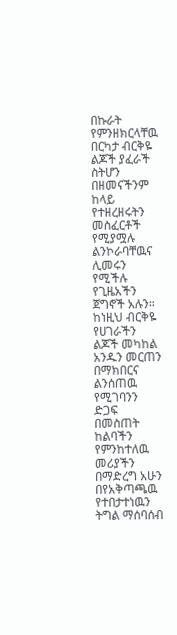በኩራት የምንዘክርላቸዉ በርካታ ብርቅዬ ልጆች ያፈራች ስትሆን በዘመናችንም ከላይ የተዘረዘሩትን መስፈርቶች የሚያሟሉ ልንኮራባቸዉና ሊመሩን የሚችሉ የጊዜአችን ጀግኖች አሉን። ከነዚህ ብርቅዬ የሀገራችን ልጆች መካከል አንዱን መርጠን በማክበርና ልንሰጠዉ የሚገባንን ድጋፍ በመስጠት ከልባችን የምንከተለዉ መሪያችን በማድረግ አሁን በየአቅጣጫዉ የተበታተነዉን ትግል ማሰባሰብ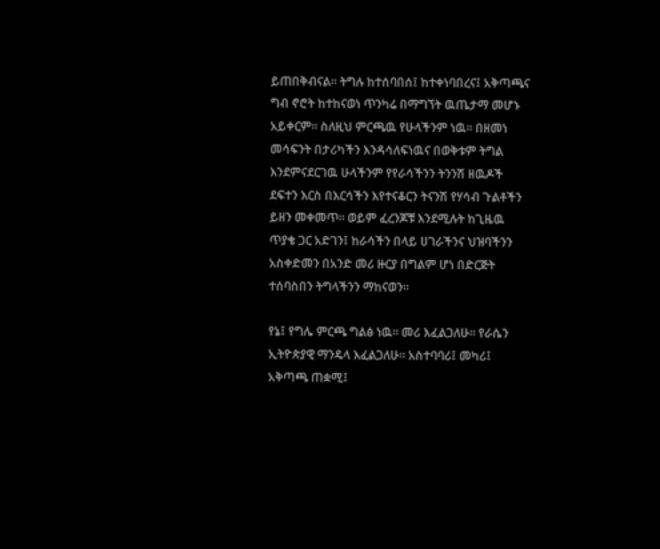ይጠበቅብናል። ትግሉ ከተሰባበሰ፤ ከተቀነባበረና፤ አቅጣጫና ግብ ኖሮት ከተከናወነ ጥንካሬ በማግኘት ዉጤታማ መሆኑ አይቀርም። ስለዚህ ምርጫዉ የሁላችንም ነዉ። በዘመነ መሳፍንት በታሪካችን እንዳሳለፍነዉና በወቅቱም ትግል እንደምናደርገዉ ሁላችንም የየራሳችንን ትንንሽ ዘዉዶች ደፍተን እርስ በእርሳችን እየተናቆርን ትናንሽ የሃሳብ ጉልቶችን ይዘን መቀመጥ። ወይም ፈረንጆቹ እንደሚሉት ከጊዜዉ ጥያቄ ጋር አድገን፤ ከራሳችን በላይ ሀገራችንና ህዝባችንን አስቀድመን በአንድ መሪ ዙርያ በግልም ሆነ በድርጅት ተሰባስበን ትግላችንን ማከናወን።

የኔ፤ የግሌ ምርጫ ግልፅ ነዉ። መሪ እፈልጋለሁ። የራሴን ኢትዮጵያዊ ማንዴላ እፈልጋለሁ። አስተባባሪ፤ መካሪ፤ አቅጣጫ ጠቋሚ፤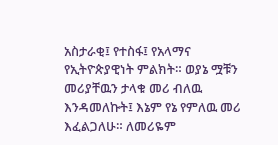አስታራቂ፤ የተስፋ፤ የአላማና የኢትዮጵያዊነት ምልክት። ወያኔ ሟቹን መሪያቸዉን ታላቁ መሪ ብለዉ እንዳመለኩት፤ እኔም የኔ የምለዉ መሪ እፈልጋለሁ። ለመሪዬም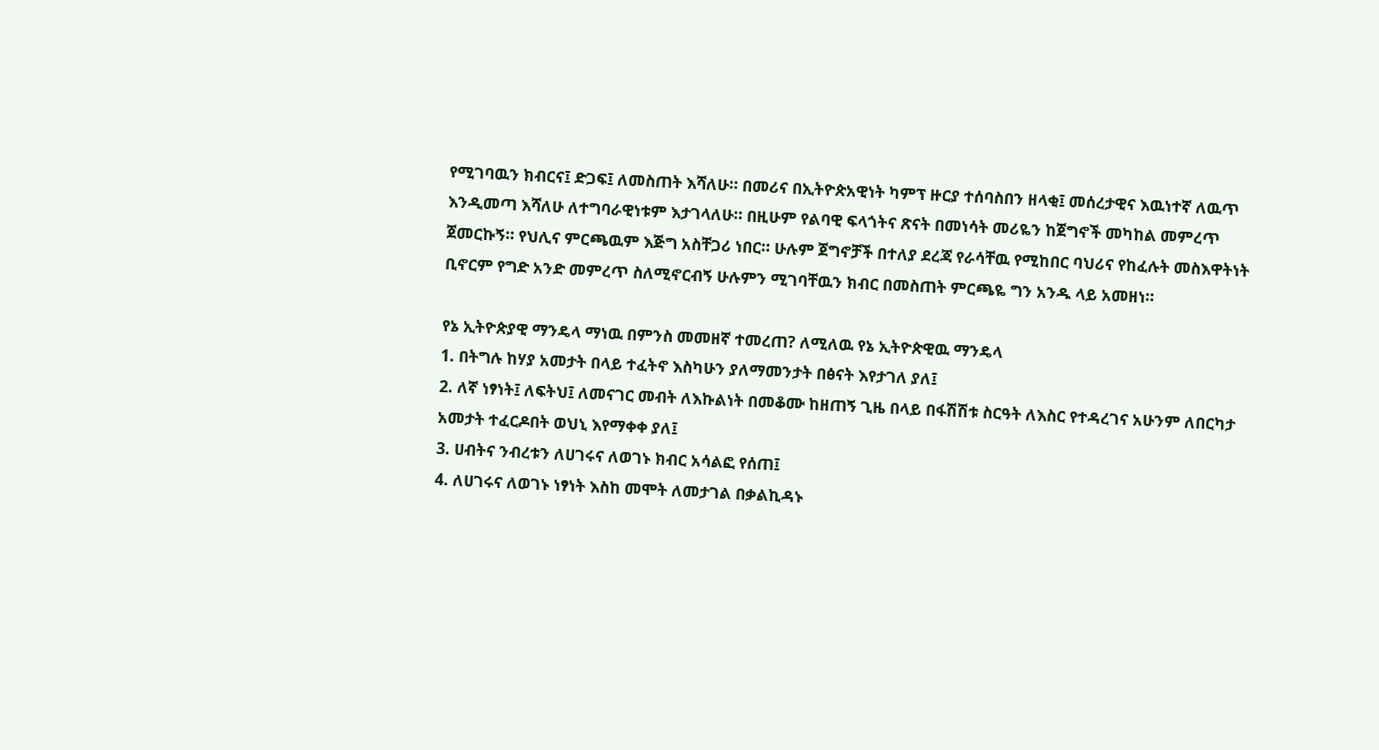የሚገባዉን ክብርና፤ ድጋፍ፤ ለመስጠት እሻለሁ። በመሪና በኢትዮጵአዊነት ካምፕ ዙርያ ተሰባስበን ዘላቂ፤ መሰረታዊና እዉነተኛ ለዉጥ እንዲመጣ እሻለሁ ለተግባራዊነቱም እታገላለሁ። በዚሁም የልባዊ ፍላጎትና ጽናት በመነሳት መሪዬን ከጀግኖች መካከል መምረጥ ጀመርኩኝ። የህሊና ምርጫዉም እጅግ አስቸጋሪ ነበር። ሁሉም ጀግኖቻች በተለያ ደረጃ የራሳቸዉ የሚከበር ባህሪና የከፈሉት መስእዋትነት ቢኖርም የግድ አንድ መምረጥ ስለሚኖርብኝ ሁሉምን ሚገባቸዉን ክብር በመስጠት ምርጫዬ ግን አንዱ ላይ አመዘነ።

የኔ ኢትዮጵያዊ ማንዴላ ማነዉ በምንስ መመዘኛ ተመረጠ? ለሚለዉ የኔ ኢትዮጵዊዉ ማንዴላ
1. በትግሉ ከሃያ አመታት በላይ ተፈትኖ እስካሁን ያለማመንታት በፅናት እየታገለ ያለ፤
2. ለኛ ነፃነት፤ ለፍትህ፤ ለመናገር መብት ለእኩልነት በመቆሙ ከዘጠኝ ጊዜ በላይ በፋሽሽቱ ስርዓት ለእስር የተዳረገና አሁንም ለበርካታ አመታት ተፈርዶበት ወህኒ እየማቀቀ ያለ፤
3. ሀብትና ንብረቱን ለሀገሩና ለወገኑ ክብር አሳልፎ የሰጠ፤
4. ለሀገሩና ለወገኑ ነፃነት እስከ መሞት ለመታገል በቃልኪዳኑ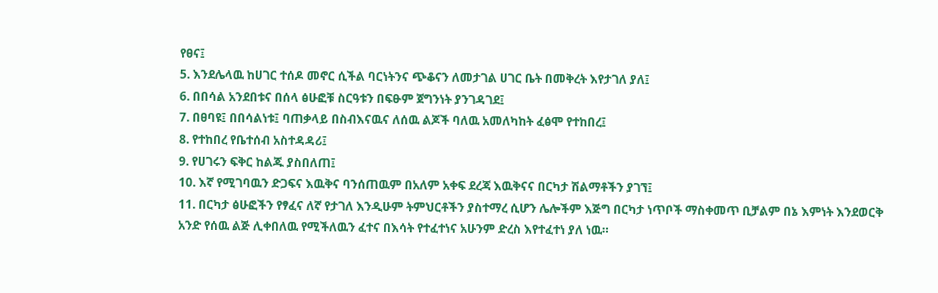የፀና፤
5. እንደሌላዉ ከሀገር ተሰዶ መኖር ሲችል ባርነትንና ጭቆናን ለመታገል ሀገር ቤት በመቅረት እየታገለ ያለ፤
6. በበሳል አንደበቱና በሰላ ፅሁፎቹ ስርዓቱን በፍፁም ጀግንነት ያንገዳገደ፤
7. በፀባዩ፤ በበሳልነቱ፤ ባጠቃላይ በስብእናዉና ለሰዉ ልጆች ባለዉ አመለካከት ፈፅሞ የተከበረ፤
8. የተከበረ የቤተሰብ አስተዳዳሪ፤
9. የሀገሩን ፍቅር ከልጁ ያስበለጠ፤
10. እኛ የሚገባዉን ድጋፍና እዉቅና ባንሰጠዉም በአለም አቀፍ ደረጃ እዉቅናና በርካታ ሽልማቶችን ያገኘ፤
11. በርካታ ፅሁፎችን የፃፈና ለኛ የታገለ እንዲሁም ትምህርቶችን ያስተማረ ሲሆን ሌሎችም እጅግ በርካታ ነጥቦች ማስቀመጥ ቢቻልም በኔ እምነት እንደወርቅ አንድ የሰዉ ልጅ ሊቀበለዉ የሚችለዉን ፈተና በእሳት የተፈተነና አሁንም ድረስ እየተፈተነ ያለ ነዉ።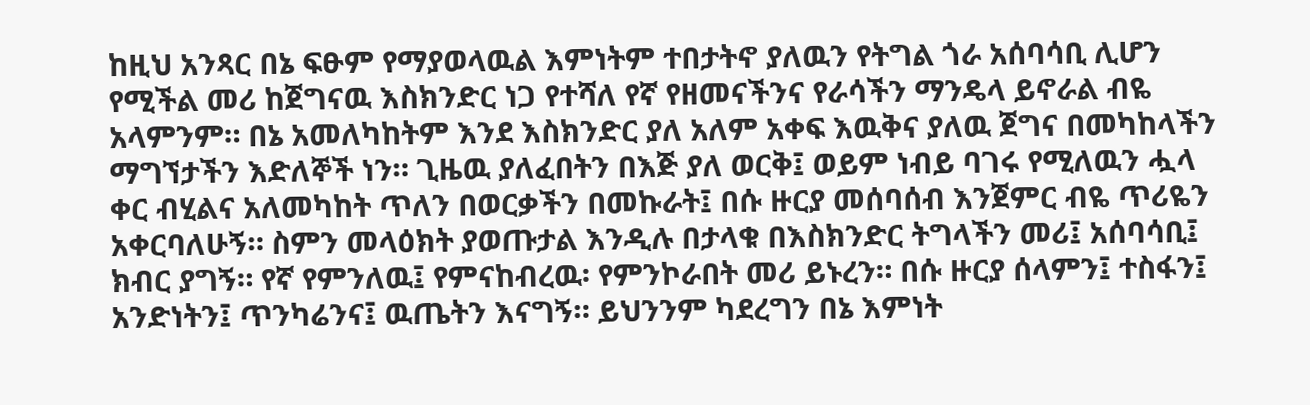ከዚህ አንጻር በኔ ፍፁም የማያወላዉል እምነትም ተበታትኖ ያለዉን የትግል ጎራ አሰባሳቢ ሊሆን የሚችል መሪ ከጀግናዉ እስክንድር ነጋ የተሻለ የኛ የዘመናችንና የራሳችን ማንዴላ ይኖራል ብዬ አላምንም። በኔ አመለካከትም እንደ እስክንድር ያለ አለም አቀፍ እዉቅና ያለዉ ጀግና በመካከላችን ማግኘታችን እድለኞች ነን። ጊዜዉ ያለፈበትን በእጅ ያለ ወርቅ፤ ወይም ነብይ ባገሩ የሚለዉን ሗላ ቀር ብሂልና አለመካከት ጥለን በወርቃችን በመኩራት፤ በሱ ዙርያ መሰባሰብ እንጀምር ብዬ ጥሪዬን አቀርባለሁኝ። ስምን መላዕክት ያወጡታል እንዲሉ በታላቁ በእስክንድር ትግላችን መሪ፤ አሰባሳቢ፤ ክብር ያግኝ። የኛ የምንለዉ፤ የምናከብረዉ፡ የምንኮራበት መሪ ይኑረን። በሱ ዙርያ ሰላምን፤ ተስፋን፤ አንድነትን፤ ጥንካሬንና፤ ዉጤትን እናግኝ። ይህንንም ካደረግን በኔ እምነት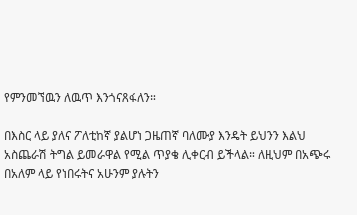የምንመኘዉን ለዉጥ እንጎናጸፋለን።

በእስር ላይ ያለና ፖለቲከኛ ያልሆነ ጋዜጠኛ ባለሙያ እንዴት ይህንን እልህ አስጨራሽ ትግል ይመራዋል የሚል ጥያቄ ሊቀርብ ይችላል። ለዚህም በአጭሩ በአለም ላይ የነበሩትና አሁንም ያሉትን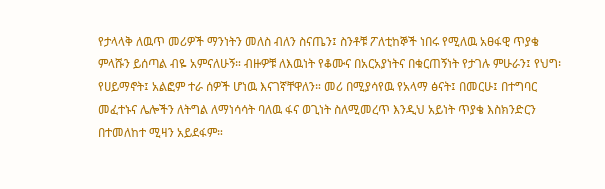የታላላቅ ለዉጥ መሪዎች ማንነትን መለስ ብለን ስናጤን፤ ስንቶቹ ፖለቲከኞች ነበሩ የሚለዉ አፀፋዊ ጥያቄ ምላሹን ይሰጣል ብዬ አምናለሁኝ። ብዙዎቹ ለእዉነት የቆሙና በአርአያነትና በቁርጠኝነት የታገሉ ምሁራን፤ የህግ፡ የሀይማኖት፤ አልፎም ተራ ሰዎች ሆነዉ እናገኛቸዋለን። መሪ በሚያሳየዉ የአላማ ፅናት፤ በመርሁ፤ በተግባር መፈተኑና ሌሎችን ለትግል ለማነሳሳት ባለዉ ፋና ወጊነት ስለሚመረጥ እንዲህ አይነት ጥያቄ እስክንድርን በተመለከተ ሚዛን አይደፋም።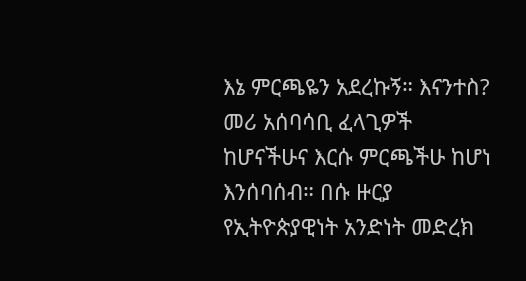እኔ ምርጫዬን አደረኩኝ። እናንተስ? መሪ አሰባሳቢ ፈላጊዎች ከሆናችሁና እርሱ ምርጫችሁ ከሆነ እንሰባሰብ። በሱ ዙርያ የኢትዮጵያዊነት አንድነት መድረክ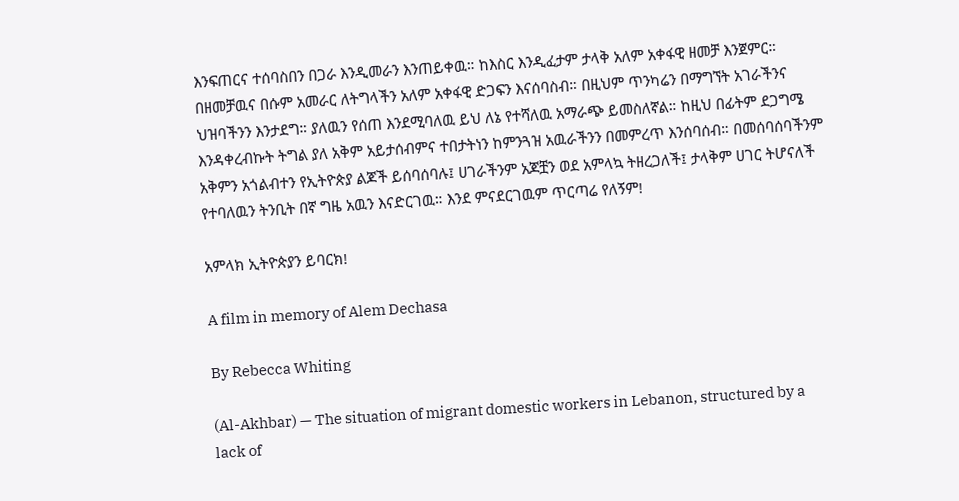እንፍጠርና ተሰባስበን በጋራ እንዲመራን እንጠይቀዉ። ከእስር እንዲፈታም ታላቅ አለም አቀፋዊ ዘመቻ እንጀምር። በዘመቻዉና በሱም አመራር ለትግላችን አለም አቀፋዊ ድጋፍን እናሰባስብ። በዚህም ጥንካሬን በማግኘት አገራችንና ህዝባችንን እንታደግ። ያለዉን የሰጠ እንደሚባለዉ ይህ ለኔ የተሻለዉ አማራጭ ይመስለኛል። ከዚህ በፊትም ደጋግሜ እንዳቀረብኩት ትግል ያለ አቅም አይታሰብምና ተበታትነን ከምንጓዝ አዉራችንን በመምረጥ እንሰባሰብ። በመሰባሰባችንም አቅምን አጎልብተን የኢትዮጵያ ልጆች ይሰባሰባሉ፤ ሀገራችንም አጆቿን ወደ አምላኳ ትዘረጋለች፤ ታላቅም ሀገር ትሆናለች የተባለዉን ትንቢት በኛ ግዜ አዉን እናድርገዉ። እንደ ምናደርገዉም ጥርጣሬ የለኝም!

አምላክ ኢትዮጵያን ይባርክ!

A film in memory of Alem Dechasa

By Rebecca Whiting

(Al-Akhbar) — The situation of migrant domestic workers in Lebanon, structured by a lack of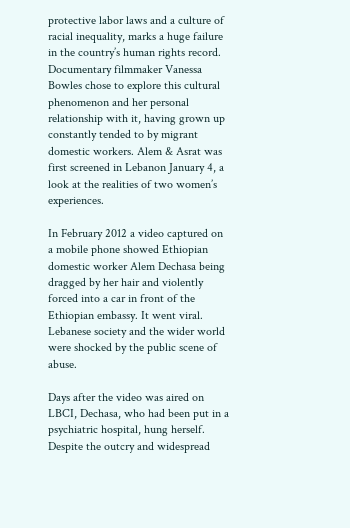protective labor laws and a culture of racial inequality, marks a huge failure in the country’s human rights record. Documentary filmmaker Vanessa Bowles chose to explore this cultural phenomenon and her personal relationship with it, having grown up constantly tended to by migrant domestic workers. Alem & Asrat was first screened in Lebanon January 4, a look at the realities of two women’s experiences.

In February 2012 a video captured on a mobile phone showed Ethiopian domestic worker Alem Dechasa being dragged by her hair and violently forced into a car in front of the Ethiopian embassy. It went viral. Lebanese society and the wider world were shocked by the public scene of abuse.

Days after the video was aired on LBCI, Dechasa, who had been put in a psychiatric hospital, hung herself. Despite the outcry and widespread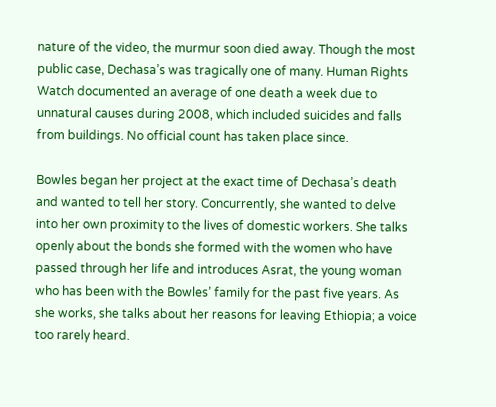nature of the video, the murmur soon died away. Though the most public case, Dechasa’s was tragically one of many. Human Rights Watch documented an average of one death a week due to unnatural causes during 2008, which included suicides and falls from buildings. No official count has taken place since.

Bowles began her project at the exact time of Dechasa’s death and wanted to tell her story. Concurrently, she wanted to delve into her own proximity to the lives of domestic workers. She talks openly about the bonds she formed with the women who have passed through her life and introduces Asrat, the young woman who has been with the Bowles’ family for the past five years. As she works, she talks about her reasons for leaving Ethiopia; a voice too rarely heard.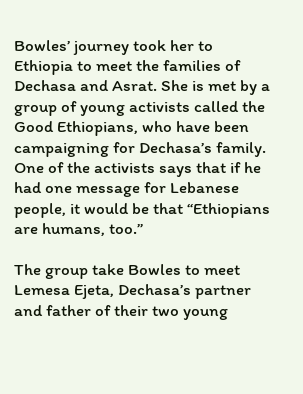Bowles’ journey took her to Ethiopia to meet the families of Dechasa and Asrat. She is met by a group of young activists called the Good Ethiopians, who have been campaigning for Dechasa’s family. One of the activists says that if he had one message for Lebanese people, it would be that “Ethiopians are humans, too.”

The group take Bowles to meet Lemesa Ejeta, Dechasa’s partner and father of their two young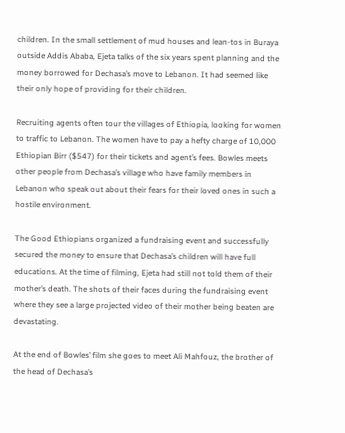children. In the small settlement of mud houses and lean-tos in Buraya outside Addis Ababa, Ejeta talks of the six years spent planning and the money borrowed for Dechasa’s move to Lebanon. It had seemed like their only hope of providing for their children.

Recruiting agents often tour the villages of Ethiopia, looking for women to traffic to Lebanon. The women have to pay a hefty charge of 10,000 Ethiopian Birr ($547) for their tickets and agent’s fees. Bowles meets other people from Dechasa’s village who have family members in Lebanon who speak out about their fears for their loved ones in such a hostile environment.

The Good Ethiopians organized a fundraising event and successfully secured the money to ensure that Dechasa’s children will have full educations. At the time of filming, Ejeta had still not told them of their mother’s death. The shots of their faces during the fundraising event where they see a large projected video of their mother being beaten are devastating.

At the end of Bowles’ film she goes to meet Ali Mahfouz, the brother of the head of Dechasa’s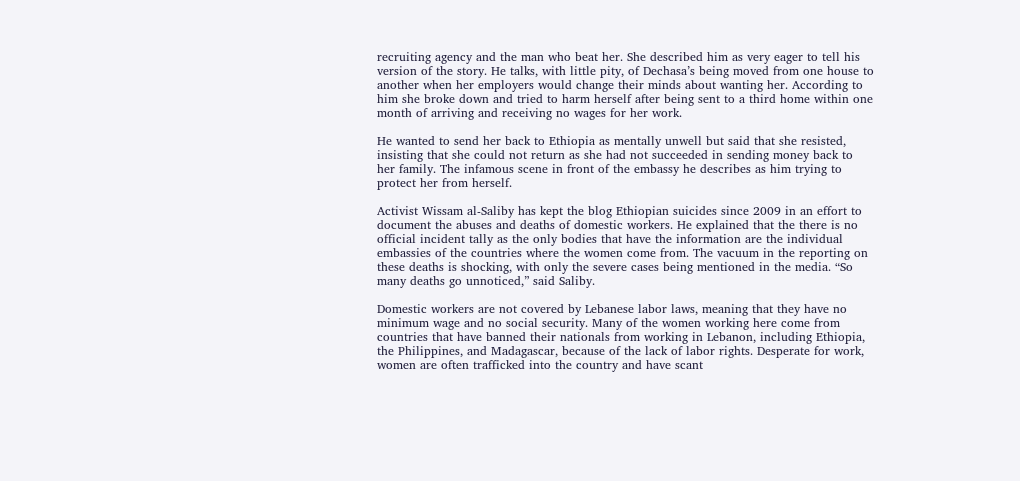recruiting agency and the man who beat her. She described him as very eager to tell his version of the story. He talks, with little pity, of Dechasa’s being moved from one house to another when her employers would change their minds about wanting her. According to him she broke down and tried to harm herself after being sent to a third home within one month of arriving and receiving no wages for her work.

He wanted to send her back to Ethiopia as mentally unwell but said that she resisted, insisting that she could not return as she had not succeeded in sending money back to her family. The infamous scene in front of the embassy he describes as him trying to protect her from herself.

Activist Wissam al-Saliby has kept the blog Ethiopian suicides since 2009 in an effort to document the abuses and deaths of domestic workers. He explained that the there is no official incident tally as the only bodies that have the information are the individual embassies of the countries where the women come from. The vacuum in the reporting on these deaths is shocking, with only the severe cases being mentioned in the media. “So many deaths go unnoticed,” said Saliby.

Domestic workers are not covered by Lebanese labor laws, meaning that they have no minimum wage and no social security. Many of the women working here come from countries that have banned their nationals from working in Lebanon, including Ethiopia, the Philippines, and Madagascar, because of the lack of labor rights. Desperate for work, women are often trafficked into the country and have scant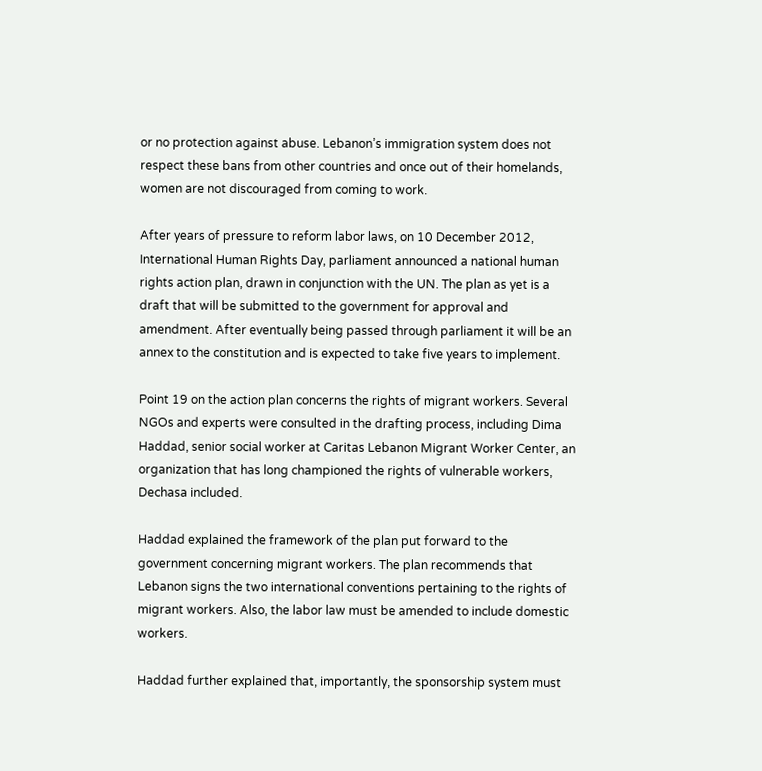or no protection against abuse. Lebanon’s immigration system does not respect these bans from other countries and once out of their homelands, women are not discouraged from coming to work.

After years of pressure to reform labor laws, on 10 December 2012, International Human Rights Day, parliament announced a national human rights action plan, drawn in conjunction with the UN. The plan as yet is a draft that will be submitted to the government for approval and amendment. After eventually being passed through parliament it will be an annex to the constitution and is expected to take five years to implement.

Point 19 on the action plan concerns the rights of migrant workers. Several NGOs and experts were consulted in the drafting process, including Dima Haddad, senior social worker at Caritas Lebanon Migrant Worker Center, an organization that has long championed the rights of vulnerable workers, Dechasa included.

Haddad explained the framework of the plan put forward to the government concerning migrant workers. The plan recommends that Lebanon signs the two international conventions pertaining to the rights of migrant workers. Also, the labor law must be amended to include domestic workers.

Haddad further explained that, importantly, the sponsorship system must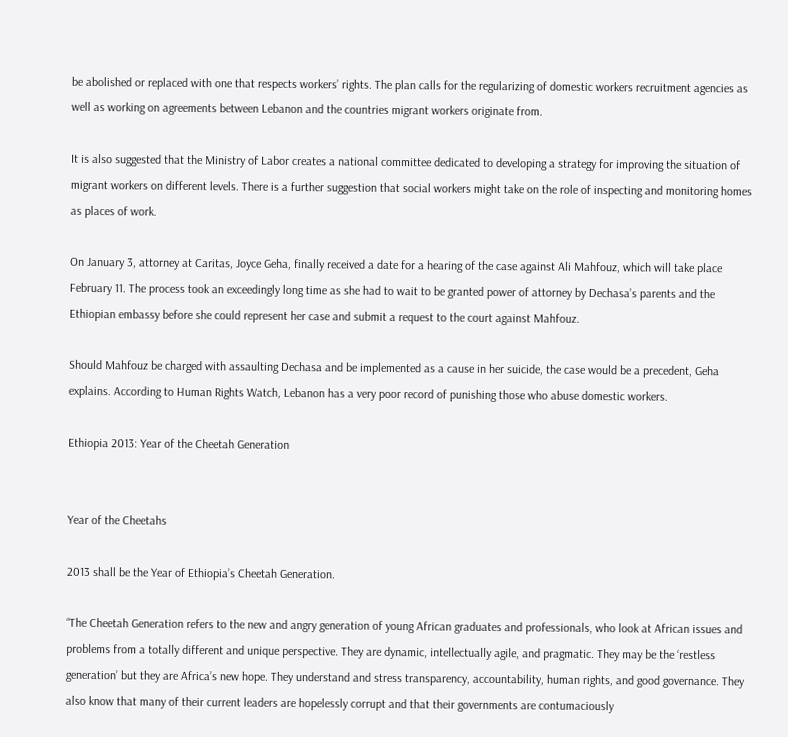be abolished or replaced with one that respects workers’ rights. The plan calls for the regularizing of domestic workers recruitment agencies as well as working on agreements between Lebanon and the countries migrant workers originate from.

It is also suggested that the Ministry of Labor creates a national committee dedicated to developing a strategy for improving the situation of migrant workers on different levels. There is a further suggestion that social workers might take on the role of inspecting and monitoring homes as places of work.

On January 3, attorney at Caritas, Joyce Geha, finally received a date for a hearing of the case against Ali Mahfouz, which will take place February 11. The process took an exceedingly long time as she had to wait to be granted power of attorney by Dechasa’s parents and the Ethiopian embassy before she could represent her case and submit a request to the court against Mahfouz.

Should Mahfouz be charged with assaulting Dechasa and be implemented as a cause in her suicide, the case would be a precedent, Geha explains. According to Human Rights Watch, Lebanon has a very poor record of punishing those who abuse domestic workers.

Ethiopia 2013: Year of the Cheetah Generation


Year of the Cheetahs

2013 shall be the Year of Ethiopia’s Cheetah Generation.

“The Cheetah Generation refers to the new and angry generation of young African graduates and professionals, who look at African issues and problems from a totally different and unique perspective. They are dynamic, intellectually agile, and pragmatic. They may be the ‘restless generation’ but they are Africa’s new hope. They understand and stress transparency, accountability, human rights, and good governance. They also know that many of their current leaders are hopelessly corrupt and that their governments are contumaciously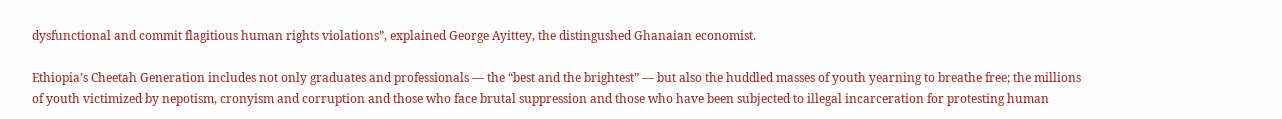dysfunctional and commit flagitious human rights violations”, explained George Ayittey, the distingushed Ghanaian economist.

Ethiopia’s Cheetah Generation includes not only graduates and professionals — the “best and the brightest” — but also the huddled masses of youth yearning to breathe free; the millions of youth victimized by nepotism, cronyism and corruption and those who face brutal suppression and those who have been subjected to illegal incarceration for protesting human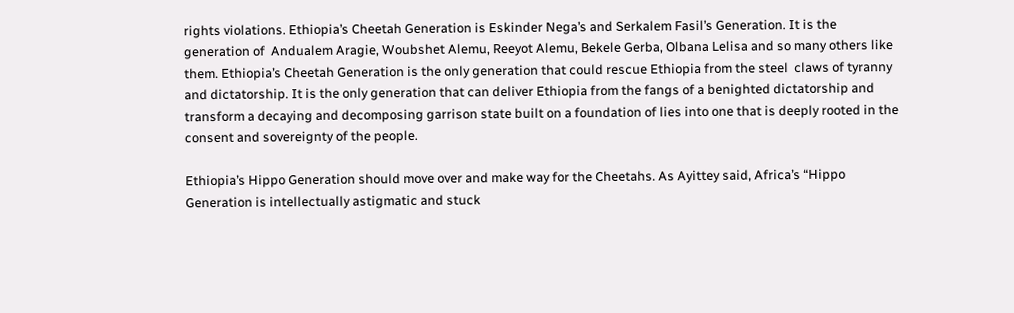rights violations. Ethiopia’s Cheetah Generation is Eskinder Nega’s and Serkalem Fasil’s Generation. It is the generation of  Andualem Aragie, Woubshet Alemu, Reeyot Alemu, Bekele Gerba, Olbana Lelisa and so many others like them. Ethiopia’s Cheetah Generation is the only generation that could rescue Ethiopia from the steel  claws of tyranny and dictatorship. It is the only generation that can deliver Ethiopia from the fangs of a benighted dictatorship and transform a decaying and decomposing garrison state built on a foundation of lies into one that is deeply rooted in the consent and sovereignty of the people.

Ethiopia’s Hippo Generation should move over and make way for the Cheetahs. As Ayittey said, Africa’s “Hippo Generation is intellectually astigmatic and stuck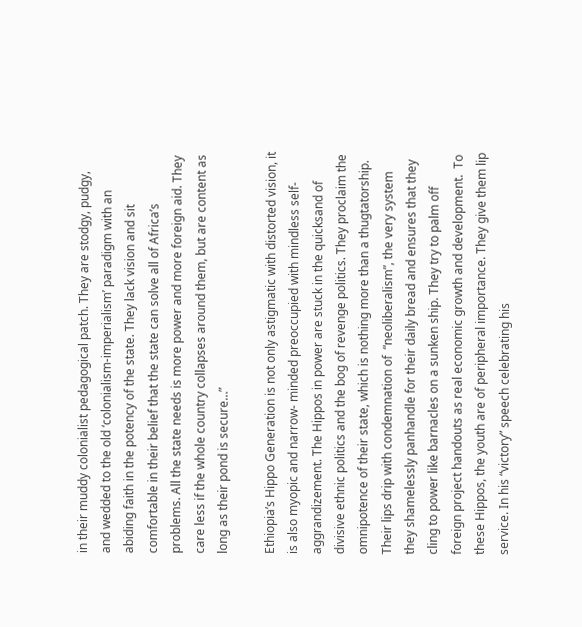in their muddy colonialist pedagogical patch. They are stodgy, pudgy, and wedded to the old ‘colonialism-imperialism’ paradigm with an abiding faith in the potency of the state. They lack vision and sit comfortable in their belief that the state can solve all of Africa’s problems. All the state needs is more power and more foreign aid. They care less if the whole country collapses around them, but are content as long as their pond is secure…”

Ethiopia’s Hippo Generation is not only astigmatic with distorted vision, it is also myopic and narrow- minded preoccupied with mindless self-aggrandizement. The Hippos in power are stuck in the quicksand of divisive ethnic politics and the bog of revenge politics. They proclaim the omnipotence of their state, which is nothing more than a thugtatorship.  Their lips drip with condemnation of  “neoliberalism”, the very system they shamelessly panhandle for their daily bread and ensures that they cling to power like barnacles on a sunken ship. They try to palm off foreign project handouts as real economic growth and development.  To these Hippos, the youth are of peripheral importance. They give them lip service. In his “victory” speech celebrating his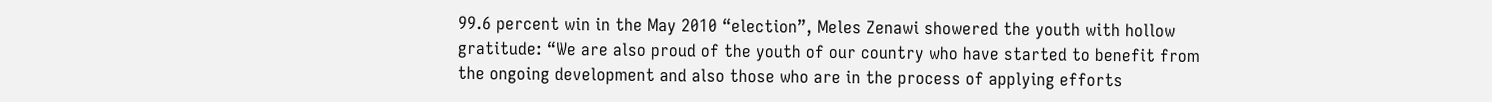99.6 percent win in the May 2010 “election”, Meles Zenawi showered the youth with hollow gratitude: “We are also proud of the youth of our country who have started to benefit from the ongoing development and also those who are in the process of applying efforts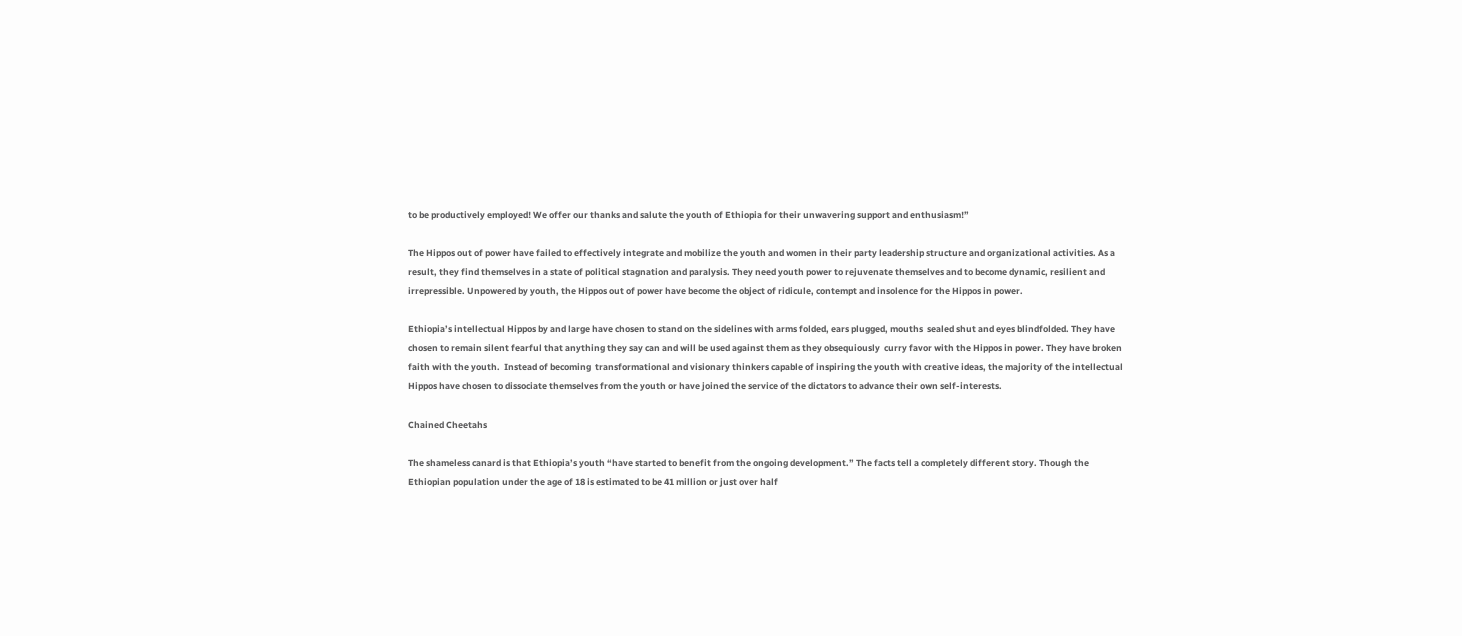to be productively employed! We offer our thanks and salute the youth of Ethiopia for their unwavering support and enthusiasm!”

The Hippos out of power have failed to effectively integrate and mobilize the youth and women in their party leadership structure and organizational activities. As a result, they find themselves in a state of political stagnation and paralysis. They need youth power to rejuvenate themselves and to become dynamic, resilient and irrepressible. Unpowered by youth, the Hippos out of power have become the object of ridicule, contempt and insolence for the Hippos in power.

Ethiopia’s intellectual Hippos by and large have chosen to stand on the sidelines with arms folded, ears plugged, mouths  sealed shut and eyes blindfolded. They have chosen to remain silent fearful that anything they say can and will be used against them as they obsequiously  curry favor with the Hippos in power. They have broken faith with the youth.  Instead of becoming  transformational and visionary thinkers capable of inspiring the youth with creative ideas, the majority of the intellectual Hippos have chosen to dissociate themselves from the youth or have joined the service of the dictators to advance their own self-interests.

Chained Cheetahs

The shameless canard is that Ethiopia’s youth “have started to benefit from the ongoing development.” The facts tell a completely different story. Though the Ethiopian population under the age of 18 is estimated to be 41 million or just over half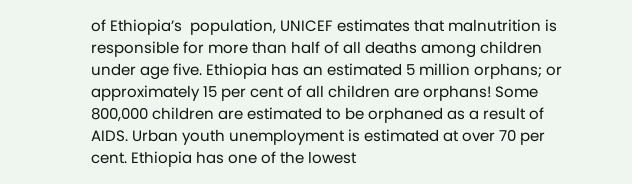of Ethiopia’s  population, UNICEF estimates that malnutrition is responsible for more than half of all deaths among children under age five. Ethiopia has an estimated 5 million orphans; or approximately 15 per cent of all children are orphans! Some 800,000 children are estimated to be orphaned as a result of AIDS. Urban youth unemployment is estimated at over 70 per cent. Ethiopia has one of the lowest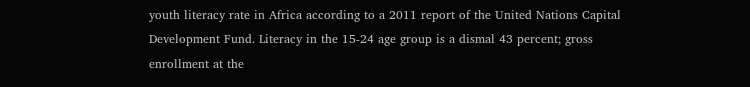youth literacy rate in Africa according to a 2011 report of the United Nations Capital Development Fund. Literacy in the 15-24 age group is a dismal 43 percent; gross enrollment at the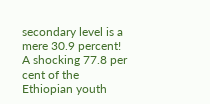secondary level is a mere 30.9 percent! A shocking 77.8 per cent of the Ethiopian youth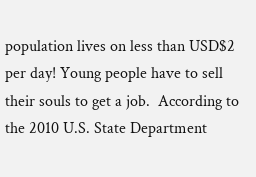population lives on less than USD$2 per day! Young people have to sell their souls to get a job.  According to  the 2010 U.S. State Department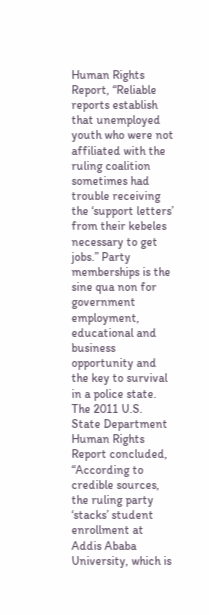Human Rights Report, “Reliable reports establish that unemployed youth who were not affiliated with the ruling coalition sometimes had trouble receiving the ‘support letters’ from their kebeles necessary to get jobs.” Party memberships is the sine qua non for government employment, educational and business opportunity and the key to survival in a police state. The 2011 U.S. State Department Human Rights Report concluded, “According to credible sources, the ruling party ‘stacks’ student enrollment at Addis Ababa University, which is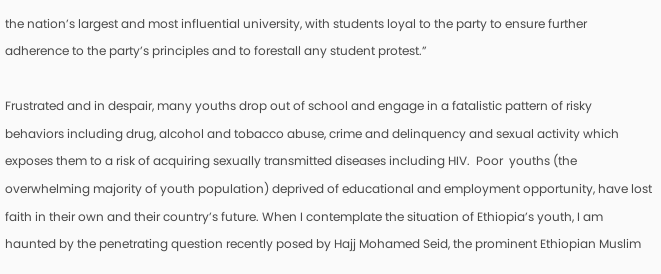the nation’s largest and most influential university, with students loyal to the party to ensure further adherence to the party’s principles and to forestall any student protest.”

Frustrated and in despair, many youths drop out of school and engage in a fatalistic pattern of risky behaviors including drug, alcohol and tobacco abuse, crime and delinquency and sexual activity which exposes them to a risk of acquiring sexually transmitted diseases including HIV.  Poor  youths (the overwhelming majority of youth population) deprived of educational and employment opportunity, have lost faith in their own and their country’s future. When I contemplate the situation of Ethiopia’s youth, I am haunted by the penetrating question recently posed by Hajj Mohamed Seid, the prominent Ethiopian Muslim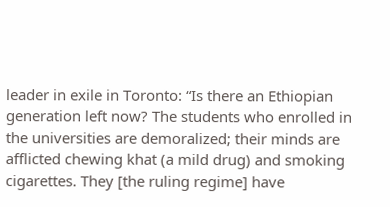leader in exile in Toronto: “Is there an Ethiopian generation left now? The students who enrolled in the universities are demoralized; their minds are afflicted chewing khat (a mild drug) and smoking cigarettes. They [the ruling regime] have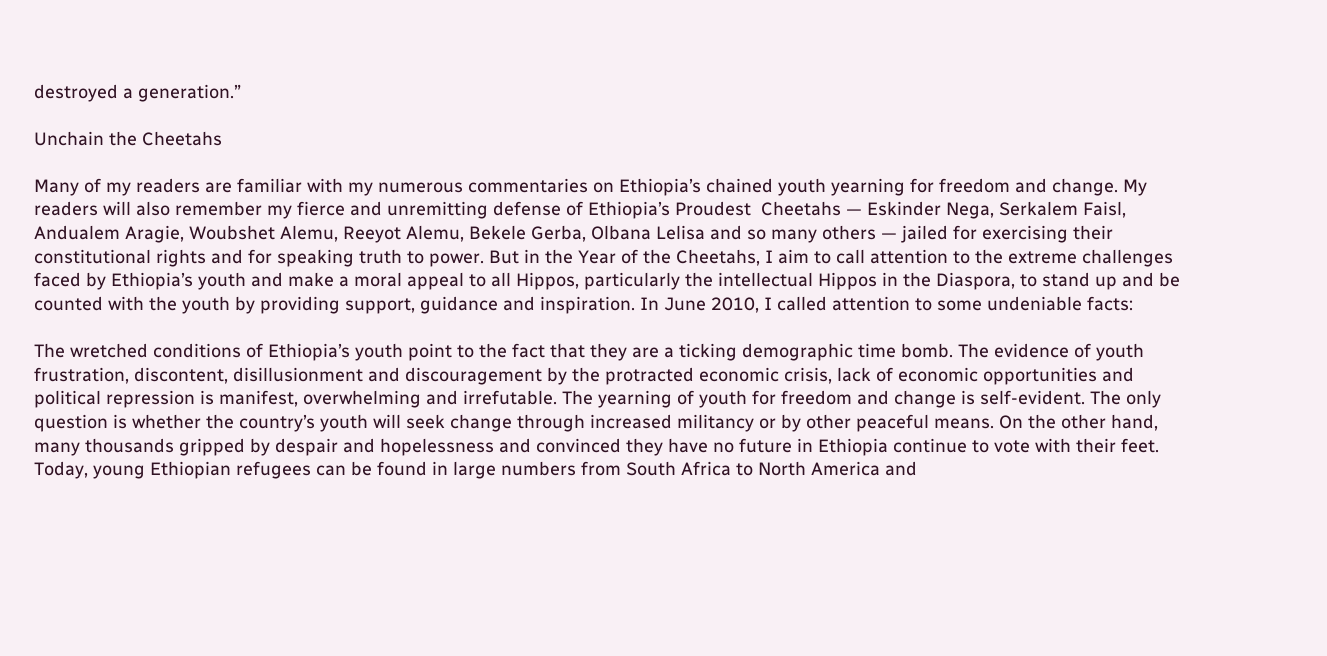destroyed a generation.”

Unchain the Cheetahs

Many of my readers are familiar with my numerous commentaries on Ethiopia’s chained youth yearning for freedom and change. My readers will also remember my fierce and unremitting defense of Ethiopia’s Proudest  Cheetahs — Eskinder Nega, Serkalem Faisl, Andualem Aragie, Woubshet Alemu, Reeyot Alemu, Bekele Gerba, Olbana Lelisa and so many others — jailed for exercising their constitutional rights and for speaking truth to power. But in the Year of the Cheetahs, I aim to call attention to the extreme challenges faced by Ethiopia’s youth and make a moral appeal to all Hippos, particularly the intellectual Hippos in the Diaspora, to stand up and be counted with the youth by providing support, guidance and inspiration. In June 2010, I called attention to some undeniable facts:

The wretched conditions of Ethiopia’s youth point to the fact that they are a ticking demographic time bomb. The evidence of youth frustration, discontent, disillusionment and discouragement by the protracted economic crisis, lack of economic opportunities and political repression is manifest, overwhelming and irrefutable. The yearning of youth for freedom and change is self-evident. The only question is whether the country’s youth will seek change through increased militancy or by other peaceful means. On the other hand, many thousands gripped by despair and hopelessness and convinced they have no future in Ethiopia continue to vote with their feet. Today, young Ethiopian refugees can be found in large numbers from South Africa to North America and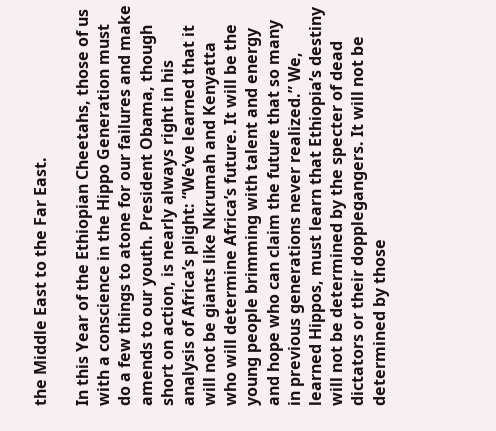the Middle East to the Far East.

In this Year of the Ethiopian Cheetahs, those of us with a conscience in the Hippo Generation must do a few things to atone for our failures and make amends to our youth. President Obama, though short on action, is nearly always right in his analysis of Africa’s plight: “We’ve learned that it will not be giants like Nkrumah and Kenyatta who will determine Africa’s future. It will be the young people brimming with talent and energy and hope who can claim the future that so many in previous generations never realized.” We, learned Hippos, must learn that Ethiopia’s destiny will not be determined by the specter of dead dictators or their dopplegangers. It will not be determined by those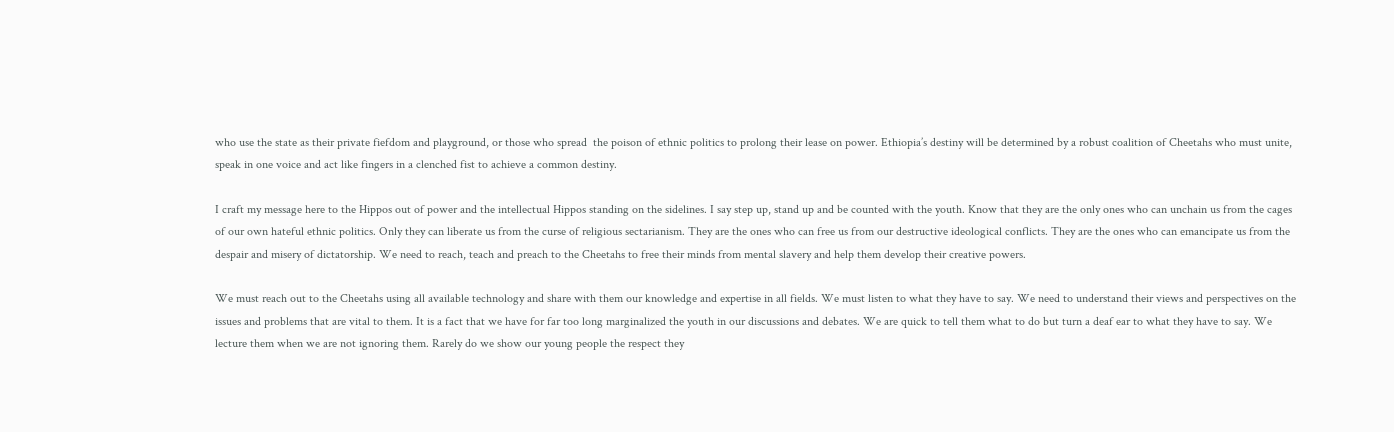who use the state as their private fiefdom and playground, or those who spread  the poison of ethnic politics to prolong their lease on power. Ethiopia’s destiny will be determined by a robust coalition of Cheetahs who must unite, speak in one voice and act like fingers in a clenched fist to achieve a common destiny.

I craft my message here to the Hippos out of power and the intellectual Hippos standing on the sidelines. I say step up, stand up and be counted with the youth. Know that they are the only ones who can unchain us from the cages of our own hateful ethnic politics. Only they can liberate us from the curse of religious sectarianism. They are the ones who can free us from our destructive ideological conflicts. They are the ones who can emancipate us from the despair and misery of dictatorship. We need to reach, teach and preach to the Cheetahs to free their minds from mental slavery and help them develop their creative powers.

We must reach out to the Cheetahs using all available technology and share with them our knowledge and expertise in all fields. We must listen to what they have to say. We need to understand their views and perspectives on the issues and problems that are vital to them. It is a fact that we have for far too long marginalized the youth in our discussions and debates. We are quick to tell them what to do but turn a deaf ear to what they have to say. We lecture them when we are not ignoring them. Rarely do we show our young people the respect they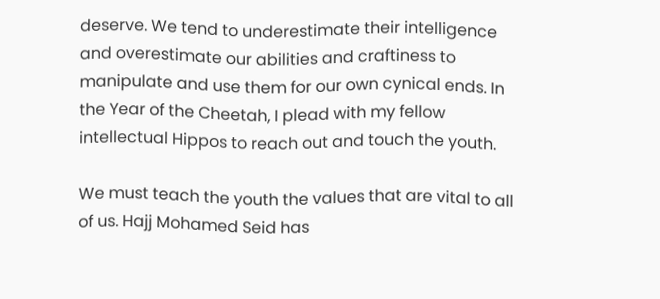deserve. We tend to underestimate their intelligence and overestimate our abilities and craftiness to manipulate and use them for our own cynical ends. In the Year of the Cheetah, I plead with my fellow intellectual Hippos to reach out and touch the youth.

We must teach the youth the values that are vital to all of us. Hajj Mohamed Seid has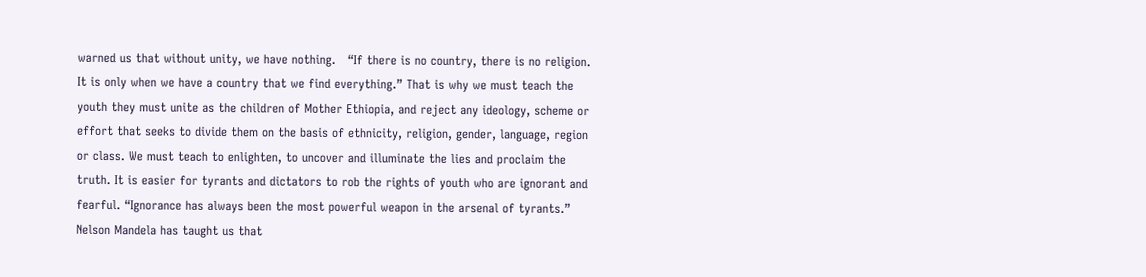warned us that without unity, we have nothing.   “If there is no country, there is no religion. It is only when we have a country that we find everything.” That is why we must teach the youth they must unite as the children of Mother Ethiopia, and reject any ideology, scheme or effort that seeks to divide them on the basis of ethnicity, religion, gender, language, region or class. We must teach to enlighten, to uncover and illuminate the lies and proclaim the truth. It is easier for tyrants and dictators to rob the rights of youth who are ignorant and fearful. “Ignorance has always been the most powerful weapon in the arsenal of tyrants.” Nelson Mandela has taught us that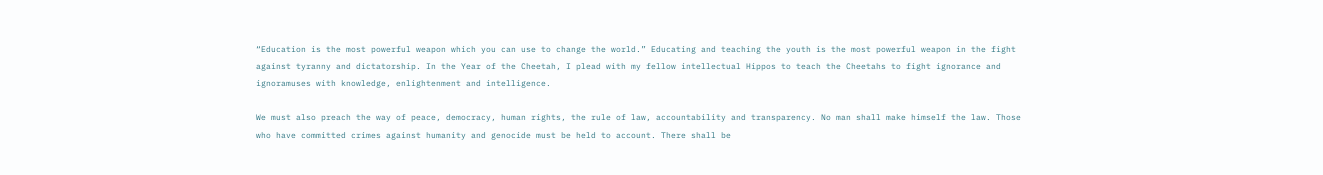“Education is the most powerful weapon which you can use to change the world.” Educating and teaching the youth is the most powerful weapon in the fight against tyranny and dictatorship. In the Year of the Cheetah, I plead with my fellow intellectual Hippos to teach the Cheetahs to fight ignorance and ignoramuses with knowledge, enlightenment and intelligence.

We must also preach the way of peace, democracy, human rights, the rule of law, accountability and transparency. No man shall make himself the law. Those who have committed crimes against humanity and genocide must be held to account. There shall be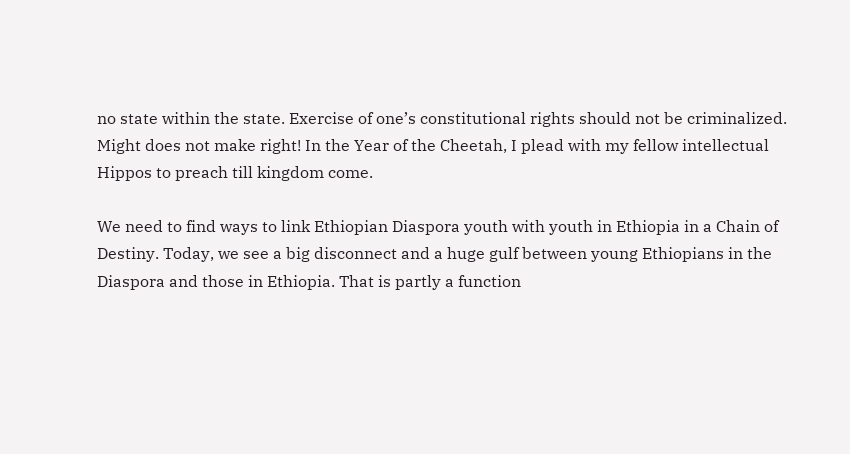no state within the state. Exercise of one’s constitutional rights should not be criminalized. Might does not make right! In the Year of the Cheetah, I plead with my fellow intellectual Hippos to preach till kingdom come.

We need to find ways to link Ethiopian Diaspora youth with youth in Ethiopia in a Chain of Destiny. Today, we see a big disconnect and a huge gulf between young Ethiopians in the Diaspora and those in Ethiopia. That is partly a function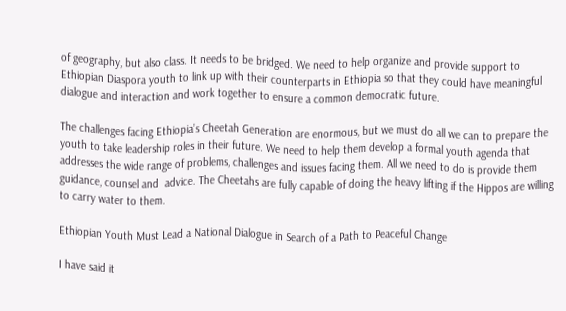of geography, but also class. It needs to be bridged. We need to help organize and provide support to Ethiopian Diaspora youth to link up with their counterparts in Ethiopia so that they could have meaningful dialogue and interaction and work together to ensure a common democratic future.

The challenges facing Ethiopia’s Cheetah Generation are enormous, but we must do all we can to prepare the youth to take leadership roles in their future. We need to help them develop a formal youth agenda that addresses the wide range of problems, challenges and issues facing them. All we need to do is provide them guidance, counsel and  advice. The Cheetahs are fully capable of doing the heavy lifting if the Hippos are willing to carry water to them.

Ethiopian Youth Must Lead a National Dialogue in Search of a Path to Peaceful Change

I have said it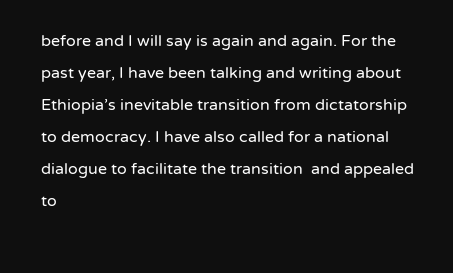before and I will say is again and again. For the past year, I have been talking and writing about Ethiopia’s inevitable transition from dictatorship to democracy. I have also called for a national dialogue to facilitate the transition  and appealed to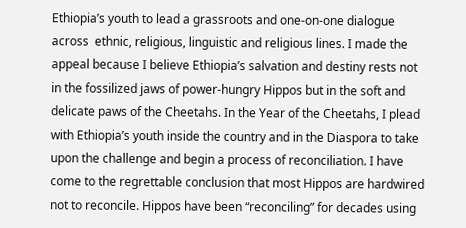Ethiopia’s youth to lead a grassroots and one-on-one dialogue across  ethnic, religious, linguistic and religious lines. I made the appeal because I believe Ethiopia’s salvation and destiny rests not in the fossilized jaws of power-hungry Hippos but in the soft and delicate paws of the Cheetahs. In the Year of the Cheetahs, I plead with Ethiopia’s youth inside the country and in the Diaspora to take upon the challenge and begin a process of reconciliation. I have come to the regrettable conclusion that most Hippos are hardwired not to reconcile. Hippos have been “reconciling” for decades using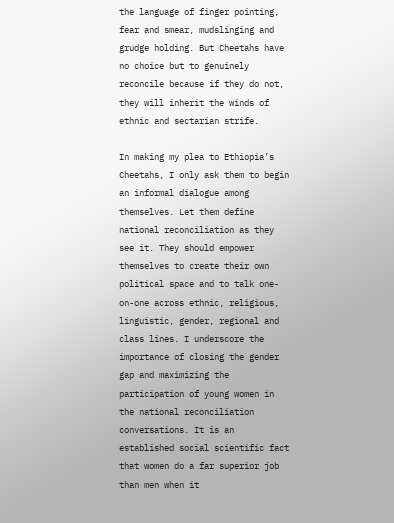the language of finger pointing, fear and smear, mudslinging and grudge holding. But Cheetahs have no choice but to genuinely reconcile because if they do not, they will inherit the winds of ethnic and sectarian strife.

In making my plea to Ethiopia’s Cheetahs, I only ask them to begin an informal dialogue among themselves. Let them define national reconciliation as they see it. They should empower themselves to create their own political space and to talk one-on-one across ethnic, religious, linguistic, gender, regional and class lines. I underscore the importance of closing the gender gap and maximizing the participation of young women in the national reconciliation conversations. It is an established social scientific fact that women do a far superior job than men when it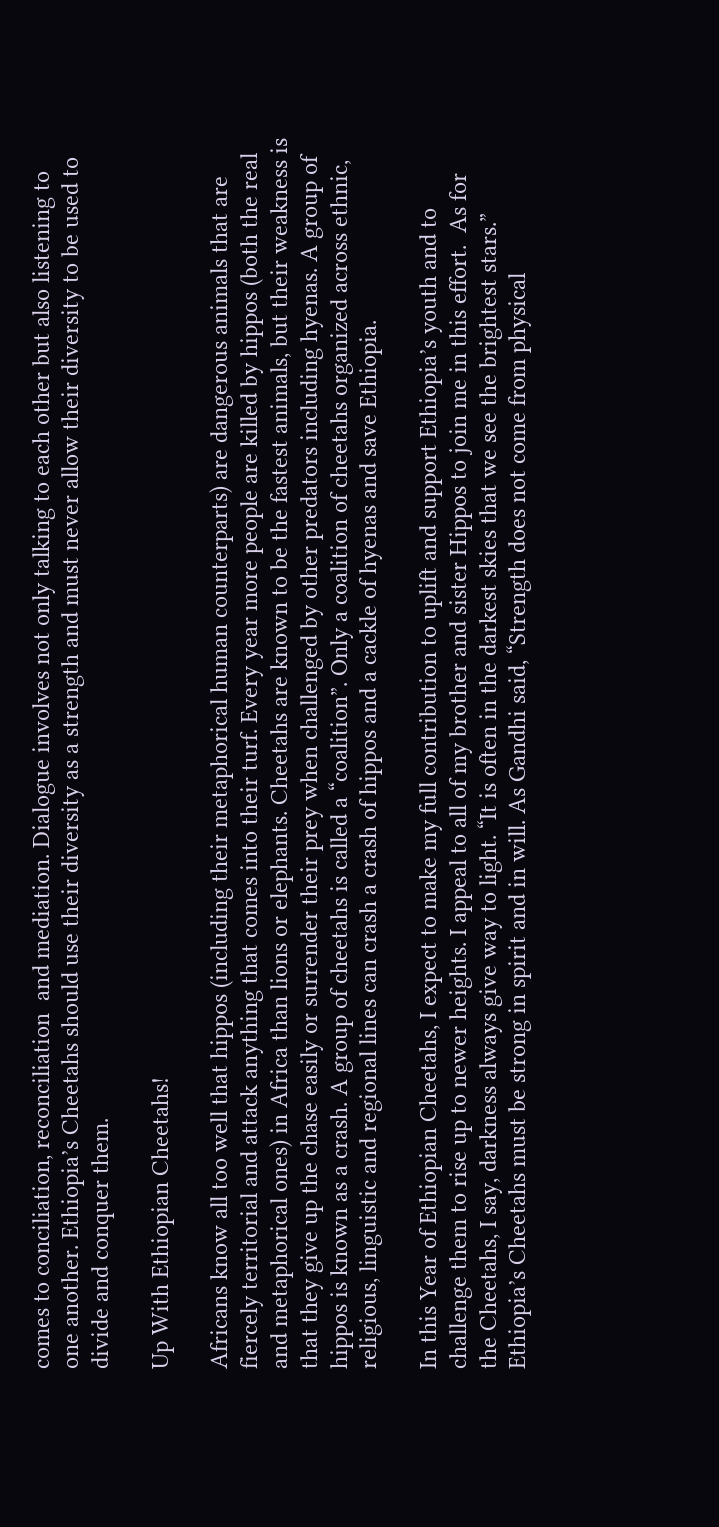comes to conciliation, reconciliation  and mediation. Dialogue involves not only talking to each other but also listening to one another. Ethiopia’s Cheetahs should use their diversity as a strength and must never allow their diversity to be used to divide and conquer them.

Up With Ethiopian Cheetahs!

Africans know all too well that hippos (including their metaphorical human counterparts) are dangerous animals that are fiercely territorial and attack anything that comes into their turf. Every year more people are killed by hippos (both the real and metaphorical ones) in Africa than lions or elephants. Cheetahs are known to be the fastest animals, but their weakness is that they give up the chase easily or surrender their prey when challenged by other predators including hyenas. A group of hippos is known as a crash. A group of cheetahs is called a “coalition”. Only a coalition of cheetahs organized across ethnic, religious, linguistic and regional lines can crash a crash of hippos and a cackle of hyenas and save Ethiopia.

In this Year of Ethiopian Cheetahs, I expect to make my full contribution to uplift and support Ethiopia’s youth and to challenge them to rise up to newer heights. I appeal to all of my brother and sister Hippos to join me in this effort.  As for the Cheetahs, I say, darkness always give way to light. “It is often in the darkest skies that we see the brightest stars.” Ethiopia’s Cheetahs must be strong in spirit and in will. As Gandhi said, “Strength does not come from physical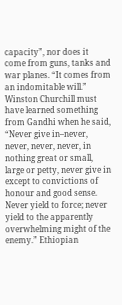capacity”, nor does it come from guns, tanks and war planes. “It comes from an indomitable will.” Winston Churchill must have learned something from Gandhi when he said, “Never give in–never, never, never, never, in nothing great or small, large or petty, never give in except to convictions of honour and good sense. Never yield to force; never yield to the apparently overwhelming might of the enemy.” Ethiopian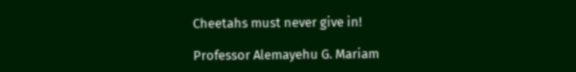Cheetahs must never give in!

Professor Alemayehu G. Mariam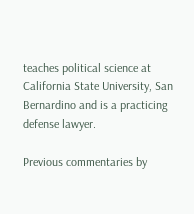teaches political science at California State University, San Bernardino and is a practicing defense lawyer.

Previous commentaries by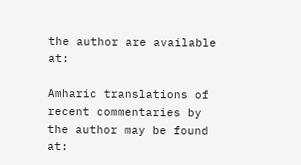the author are available at:

Amharic translations of recent commentaries by the author may be found at: